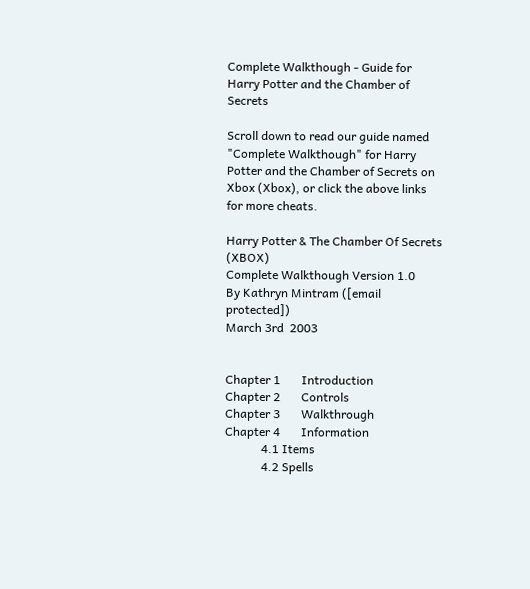Complete Walkthough - Guide for Harry Potter and the Chamber of Secrets

Scroll down to read our guide named "Complete Walkthough" for Harry Potter and the Chamber of Secrets on Xbox (Xbox), or click the above links for more cheats.

Harry Potter & The Chamber Of Secrets (XBOX)
Complete Walkthough Version 1.0
By Kathryn Mintram ([email protected])
March 3rd  2003


Chapter 1       Introduction
Chapter 2       Controls
Chapter 3       Walkthrough
Chapter 4       Information
            4.1 Items
            4.2 Spells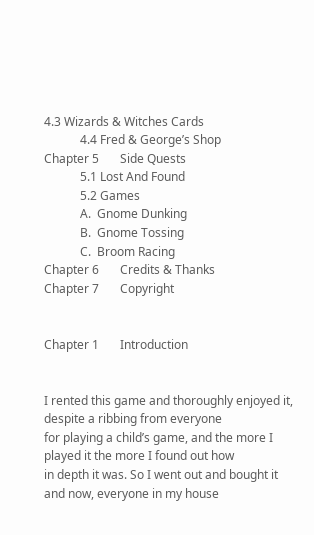4.3 Wizards & Witches Cards
            4.4 Fred & George’s Shop
Chapter 5       Side Quests
            5.1 Lost And Found
            5.2 Games
            A.  Gnome Dunking
            B.  Gnome Tossing
            C.  Broom Racing
Chapter 6       Credits & Thanks
Chapter 7       Copyright


Chapter 1       Introduction


I rented this game and thoroughly enjoyed it, despite a ribbing from everyone
for playing a child’s game, and the more I played it the more I found out how
in depth it was. So I went out and bought it and now, everyone in my house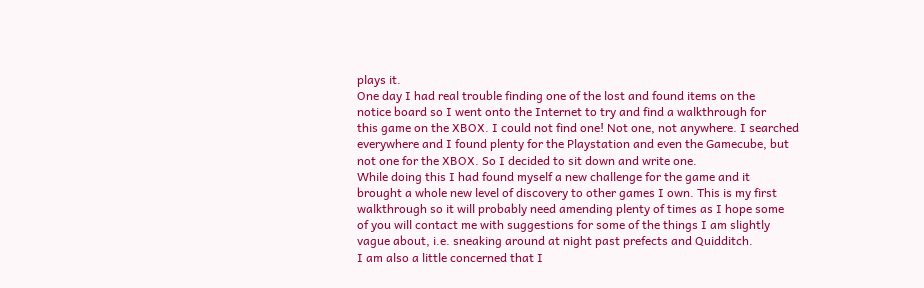plays it.
One day I had real trouble finding one of the lost and found items on the
notice board so I went onto the Internet to try and find a walkthrough for
this game on the XBOX. I could not find one! Not one, not anywhere. I searched
everywhere and I found plenty for the Playstation and even the Gamecube, but
not one for the XBOX. So I decided to sit down and write one.
While doing this I had found myself a new challenge for the game and it
brought a whole new level of discovery to other games I own. This is my first
walkthrough so it will probably need amending plenty of times as I hope some
of you will contact me with suggestions for some of the things I am slightly
vague about, i.e. sneaking around at night past prefects and Quidditch.
I am also a little concerned that I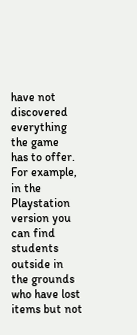have not discovered everything the game
has to offer. For example, in the Playstation version you can find students
outside in the grounds who have lost items but not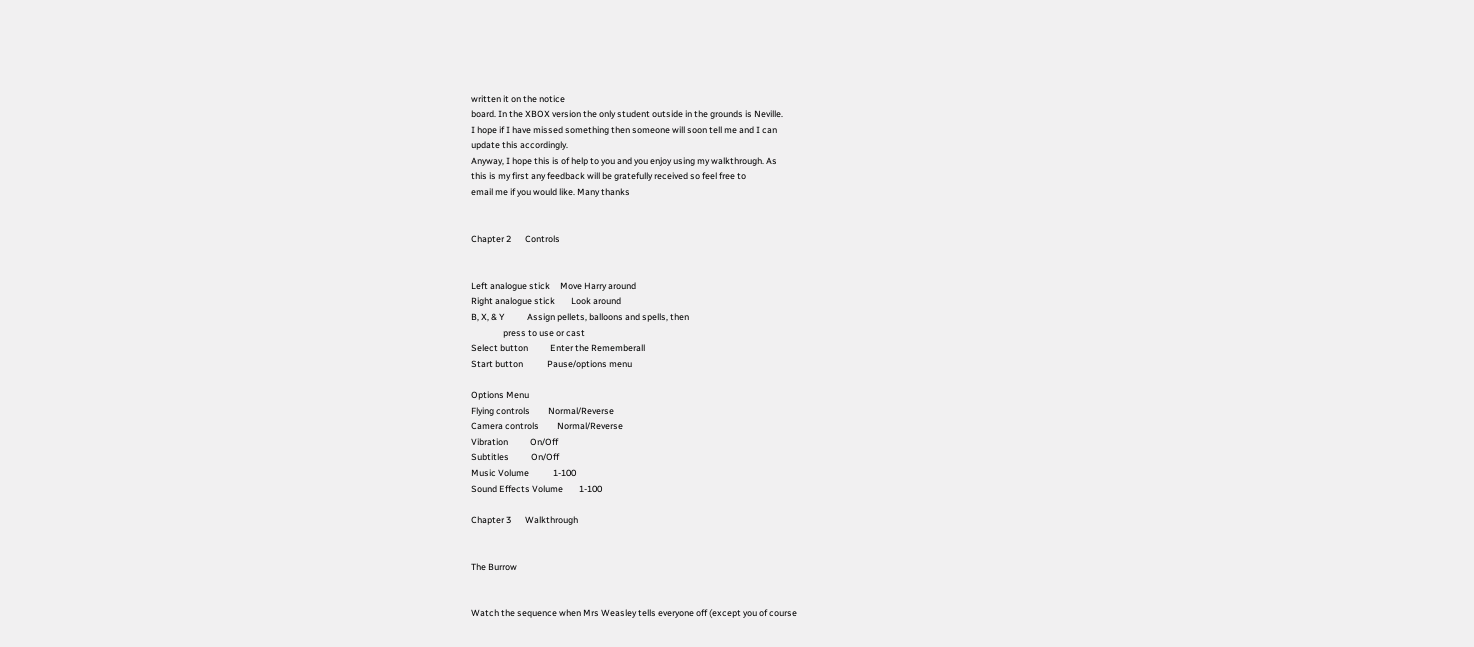written it on the notice
board. In the XBOX version the only student outside in the grounds is Neville.
I hope if I have missed something then someone will soon tell me and I can
update this accordingly.
Anyway, I hope this is of help to you and you enjoy using my walkthrough. As
this is my first any feedback will be gratefully received so feel free to
email me if you would like. Many thanks


Chapter 2       Controls


Left analogue stick     Move Harry around
Right analogue stick        Look around
B, X, & Y           Assign pellets, balloons and spells, then
                press to use or cast
Select button           Enter the Rememberall
Start button            Pause/options menu

Options Menu
Flying controls         Normal/Reverse
Camera controls         Normal/Reverse
Vibration           On/Off
Subtitles           On/Off
Music Volume            1-100
Sound Effects Volume        1-100

Chapter 3       Walkthrough


The Burrow


Watch the sequence when Mrs Weasley tells everyone off (except you of course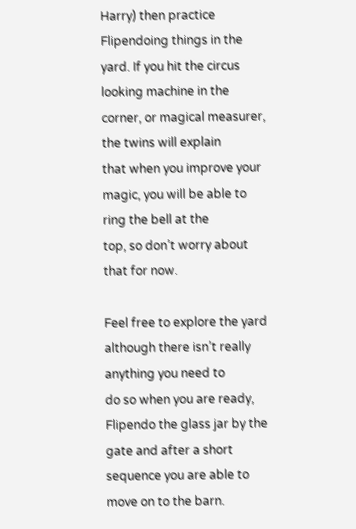Harry) then practice Flipendoing things in the yard. If you hit the circus
looking machine in the corner, or magical measurer, the twins will explain
that when you improve your magic, you will be able to ring the bell at the
top, so don’t worry about that for now.

Feel free to explore the yard although there isn’t really anything you need to
do so when you are ready, Flipendo the glass jar by the gate and after a short
sequence you are able to move on to the barn.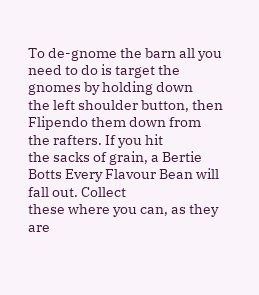To de-gnome the barn all you need to do is target the gnomes by holding down
the left shoulder button, then Flipendo them down from the rafters. If you hit
the sacks of grain, a Bertie Botts Every Flavour Bean will fall out. Collect
these where you can, as they are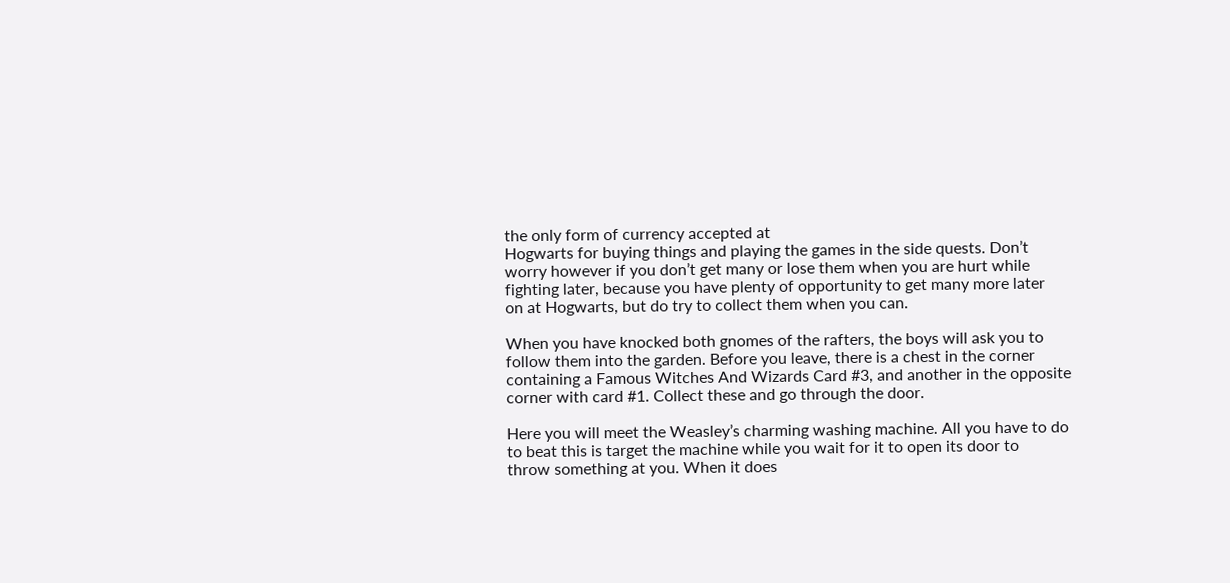the only form of currency accepted at
Hogwarts for buying things and playing the games in the side quests. Don’t
worry however if you don’t get many or lose them when you are hurt while
fighting later, because you have plenty of opportunity to get many more later
on at Hogwarts, but do try to collect them when you can.

When you have knocked both gnomes of the rafters, the boys will ask you to
follow them into the garden. Before you leave, there is a chest in the corner
containing a Famous Witches And Wizards Card #3, and another in the opposite
corner with card #1. Collect these and go through the door.

Here you will meet the Weasley’s charming washing machine. All you have to do
to beat this is target the machine while you wait for it to open its door to
throw something at you. When it does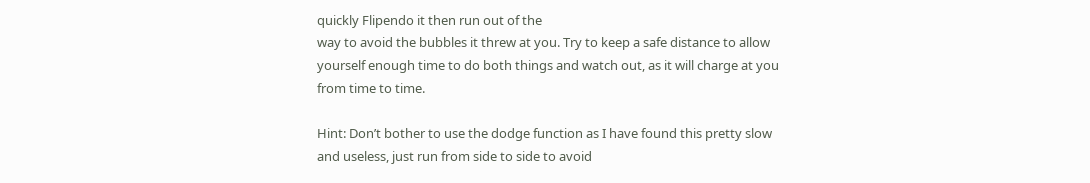quickly Flipendo it then run out of the
way to avoid the bubbles it threw at you. Try to keep a safe distance to allow
yourself enough time to do both things and watch out, as it will charge at you
from time to time.

Hint: Don’t bother to use the dodge function as I have found this pretty slow
and useless, just run from side to side to avoid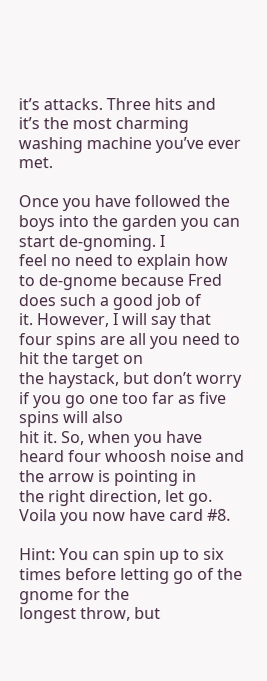it’s attacks. Three hits and
it’s the most charming washing machine you’ve ever met.

Once you have followed the boys into the garden you can start de-gnoming. I
feel no need to explain how to de-gnome because Fred does such a good job of
it. However, I will say that four spins are all you need to hit the target on
the haystack, but don’t worry if you go one too far as five spins will also
hit it. So, when you have heard four whoosh noise and the arrow is pointing in
the right direction, let go. Voila you now have card #8.

Hint: You can spin up to six times before letting go of the gnome for the
longest throw, but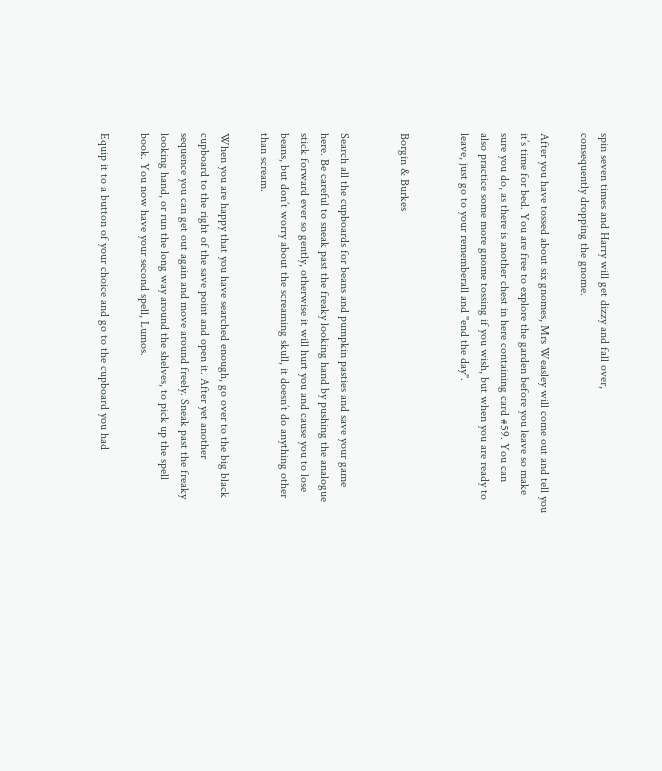spin seven times and Harry will get dizzy and fall over,
consequently dropping the gnome.

After you have tossed about six gnomes, Mrs Weasley will come out and tell you
it’s time for bed. You are free to explore the garden before you leave so make
sure you do, as there is another chest in here containing card #59. You can
also practice some more gnome tossing if you wish, but when you are ready to
leave, just go to your rememberall and "end the day".


Borgin & Burkes


Search all the cupboards for beans and pumpkin pasties and save your game
here. Be careful to sneak past the freaky looking hand by pushing the analogue
stick forward ever so gently, otherwise it will hurt you and cause you to lose
beans, but don’t worry about the screaming skull, it doesn’t do anything other
than scream.

When you are happy that you have searched enough, go over to the big black
cupboard to the right of the save point and open it. After yet another
sequence you can get out again and move around freely. Sneak past the freaky
looking hand, or run the long way around the shelves, to pick up the spell
book. You now have your second spell, Lumos.

Equip it to a button of your choice and go to the cupboard you had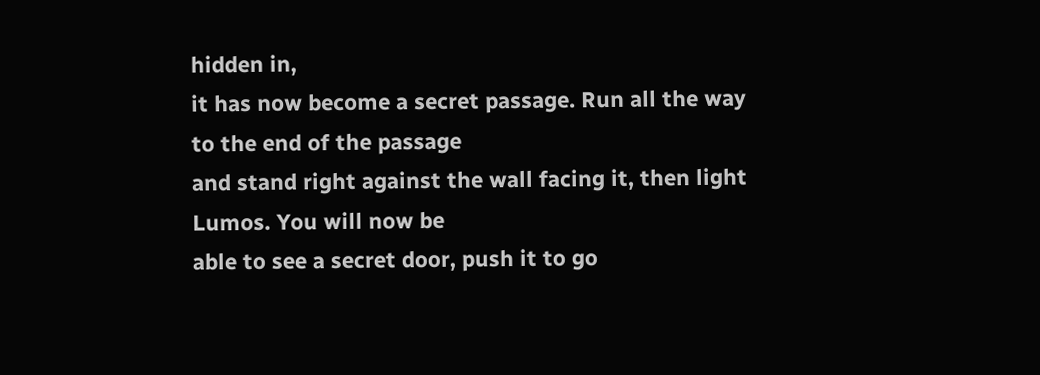hidden in,
it has now become a secret passage. Run all the way to the end of the passage
and stand right against the wall facing it, then light Lumos. You will now be
able to see a secret door, push it to go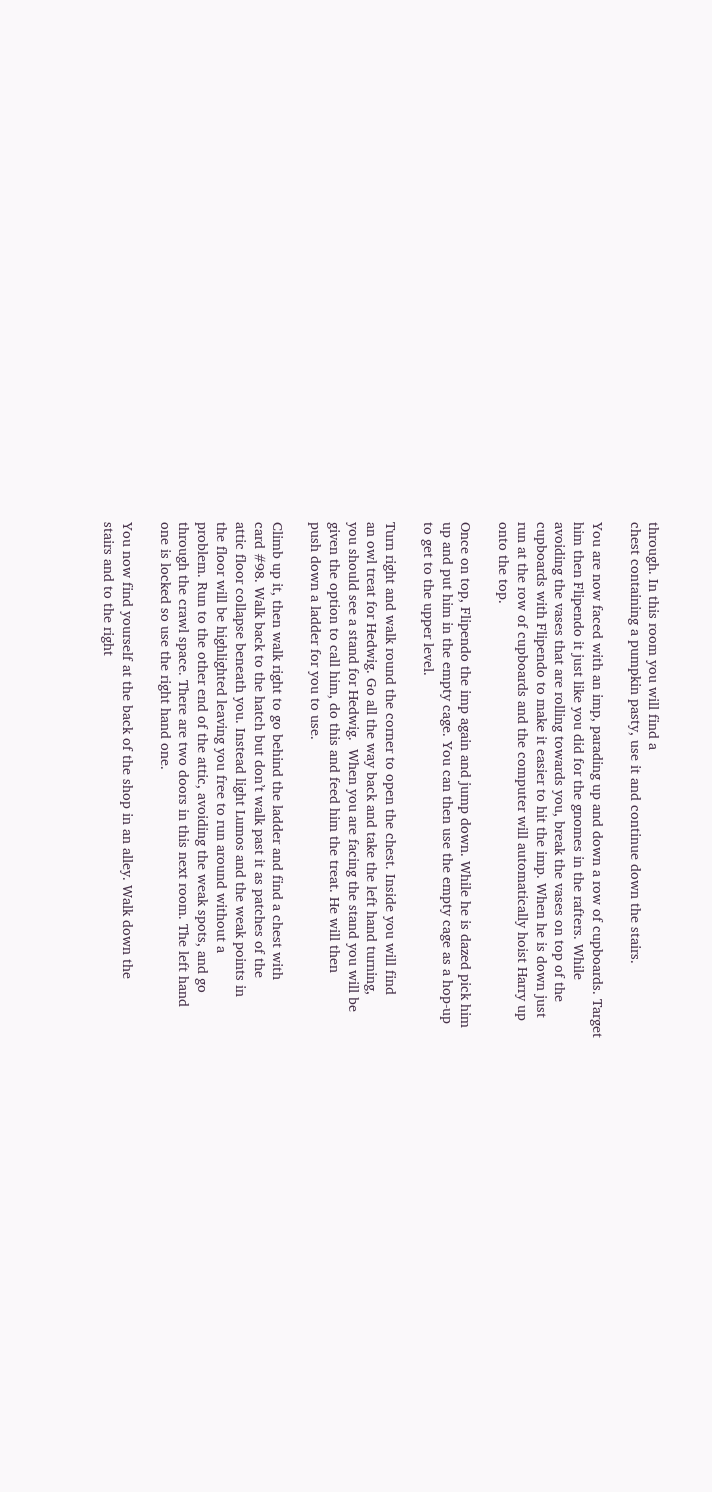through. In this room you will find a
chest containing a pumpkin pasty, use it and continue down the stairs.

You are now faced with an imp, parading up and down a row of cupboards. Target
him then Flipendo it just like you did for the gnomes in the rafters. While
avoiding the vases that are rolling towards you, break the vases on top of the
cupboards with Flipendo to make it easier to hit the imp. When he is down just
run at the row of cupboards and the computer will automatically hoist Harry up
onto the top.

Once on top, Flipendo the imp again and jump down. While he is dazed pick him
up and put him in the empty cage. You can then use the empty cage as a hop-up
to get to the upper level.

Turn right and walk round the corner to open the chest. Inside you will find
an owl treat for Hedwig. Go all the way back and take the left hand turning,
you should see a stand for Hedwig.  When you are facing the stand you will be
given the option to call him, do this and feed him the treat. He will then
push down a ladder for you to use.

Climb up it, then walk right to go behind the ladder and find a chest with
card #98. Walk back to the hatch but don’t walk past it as patches of the
attic floor collapse beneath you. Instead light Lumos and the weak points in
the floor will be highlighted leaving you free to run around without a
problem. Run to the other end of the attic, avoiding the weak spots, and go
through the crawl space. There are two doors in this next room. The left hand
one is locked so use the right hand one.

You now find yourself at the back of the shop in an alley. Walk down the
stairs and to the right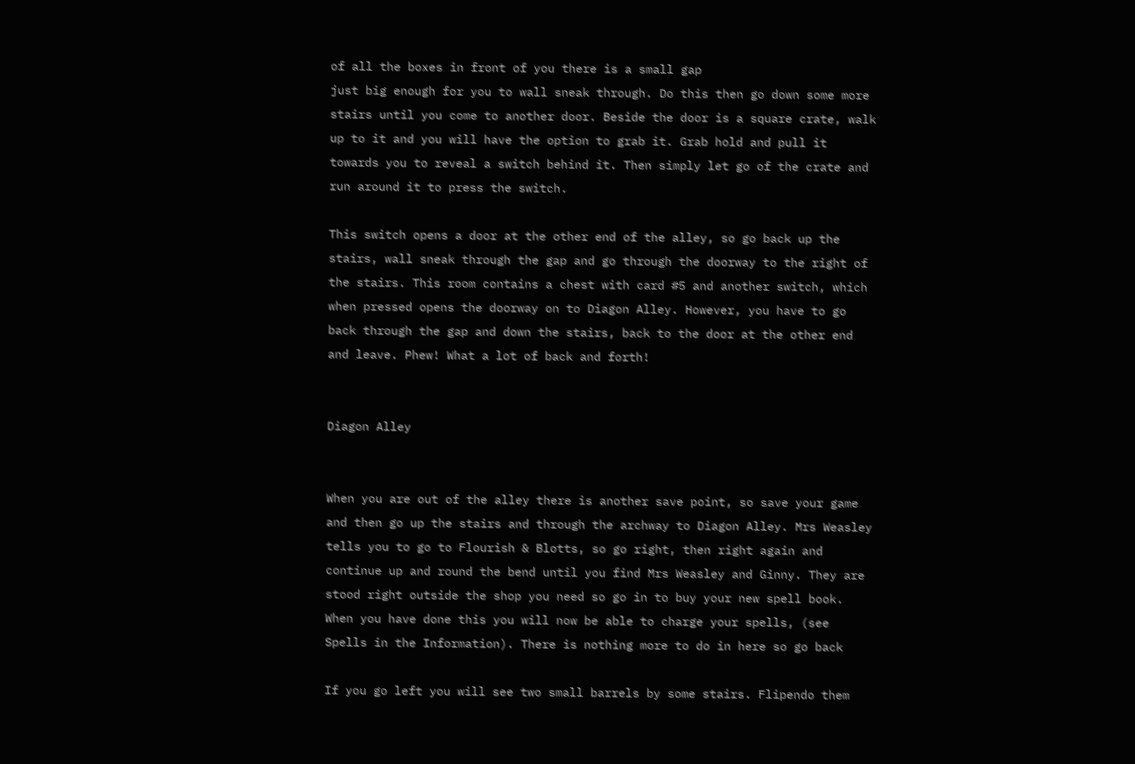of all the boxes in front of you there is a small gap
just big enough for you to wall sneak through. Do this then go down some more
stairs until you come to another door. Beside the door is a square crate, walk
up to it and you will have the option to grab it. Grab hold and pull it
towards you to reveal a switch behind it. Then simply let go of the crate and
run around it to press the switch.

This switch opens a door at the other end of the alley, so go back up the
stairs, wall sneak through the gap and go through the doorway to the right of
the stairs. This room contains a chest with card #5 and another switch, which
when pressed opens the doorway on to Diagon Alley. However, you have to go
back through the gap and down the stairs, back to the door at the other end
and leave. Phew! What a lot of back and forth!


Diagon Alley


When you are out of the alley there is another save point, so save your game
and then go up the stairs and through the archway to Diagon Alley. Mrs Weasley
tells you to go to Flourish & Blotts, so go right, then right again and
continue up and round the bend until you find Mrs Weasley and Ginny. They are
stood right outside the shop you need so go in to buy your new spell book.
When you have done this you will now be able to charge your spells, (see
Spells in the Information). There is nothing more to do in here so go back

If you go left you will see two small barrels by some stairs. Flipendo them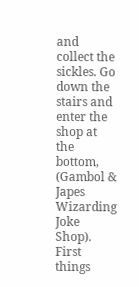and collect the sickles. Go down the stairs and enter the shop at the bottom,
(Gambol & Japes Wizarding Joke Shop). First things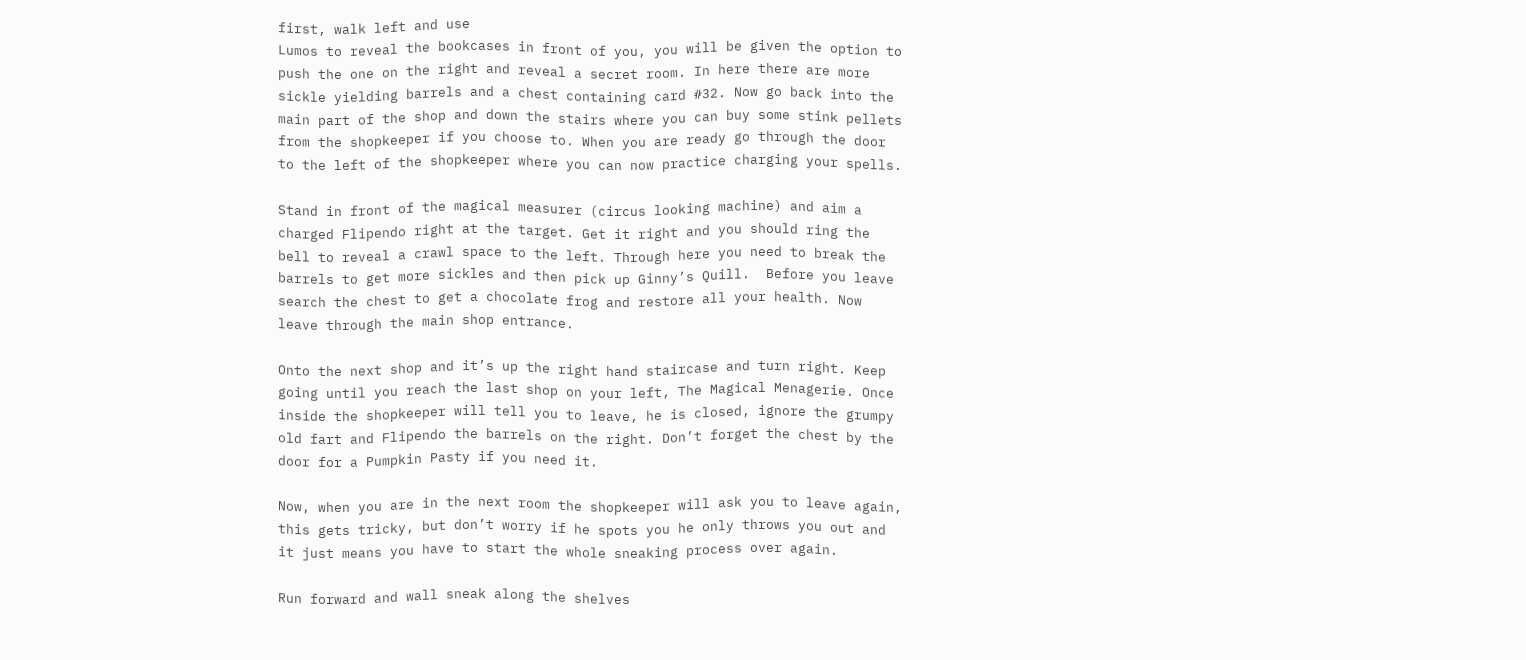first, walk left and use
Lumos to reveal the bookcases in front of you, you will be given the option to
push the one on the right and reveal a secret room. In here there are more
sickle yielding barrels and a chest containing card #32. Now go back into the
main part of the shop and down the stairs where you can buy some stink pellets
from the shopkeeper if you choose to. When you are ready go through the door
to the left of the shopkeeper where you can now practice charging your spells.

Stand in front of the magical measurer (circus looking machine) and aim a
charged Flipendo right at the target. Get it right and you should ring the
bell to reveal a crawl space to the left. Through here you need to break the
barrels to get more sickles and then pick up Ginny’s Quill.  Before you leave
search the chest to get a chocolate frog and restore all your health. Now
leave through the main shop entrance.

Onto the next shop and it’s up the right hand staircase and turn right. Keep
going until you reach the last shop on your left, The Magical Menagerie. Once
inside the shopkeeper will tell you to leave, he is closed, ignore the grumpy
old fart and Flipendo the barrels on the right. Don’t forget the chest by the
door for a Pumpkin Pasty if you need it.

Now, when you are in the next room the shopkeeper will ask you to leave again,
this gets tricky, but don’t worry if he spots you he only throws you out and
it just means you have to start the whole sneaking process over again.

Run forward and wall sneak along the shelves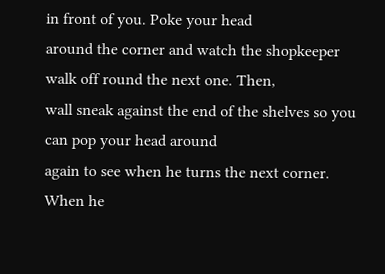in front of you. Poke your head
around the corner and watch the shopkeeper walk off round the next one. Then,
wall sneak against the end of the shelves so you can pop your head around
again to see when he turns the next corner. When he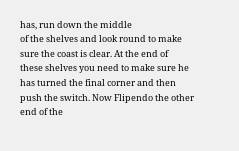has, run down the middle
of the shelves and look round to make sure the coast is clear. At the end of
these shelves you need to make sure he has turned the final corner and then
push the switch. Now Flipendo the other end of the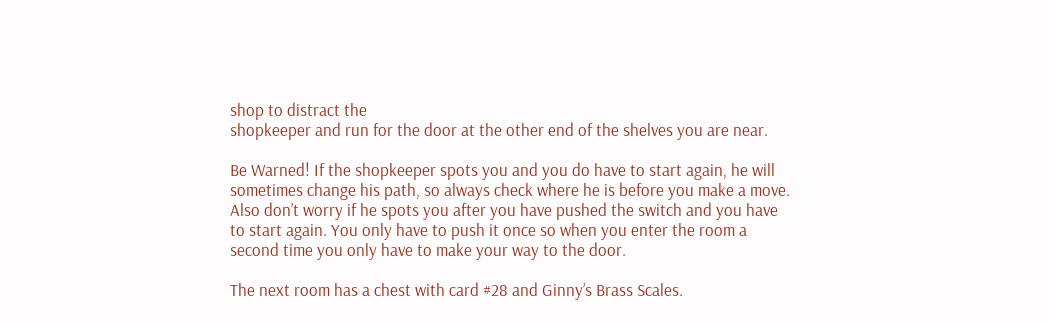shop to distract the
shopkeeper and run for the door at the other end of the shelves you are near.

Be Warned! If the shopkeeper spots you and you do have to start again, he will
sometimes change his path, so always check where he is before you make a move.
Also don’t worry if he spots you after you have pushed the switch and you have
to start again. You only have to push it once so when you enter the room a
second time you only have to make your way to the door.

The next room has a chest with card #28 and Ginny’s Brass Scales.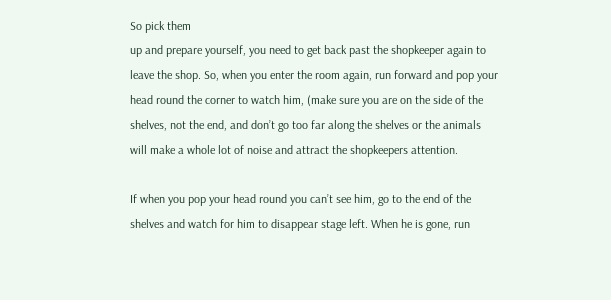So pick them
up and prepare yourself, you need to get back past the shopkeeper again to
leave the shop. So, when you enter the room again, run forward and pop your
head round the corner to watch him, (make sure you are on the side of the
shelves, not the end, and don’t go too far along the shelves or the animals
will make a whole lot of noise and attract the shopkeepers attention.

If when you pop your head round you can’t see him, go to the end of the
shelves and watch for him to disappear stage left. When he is gone, run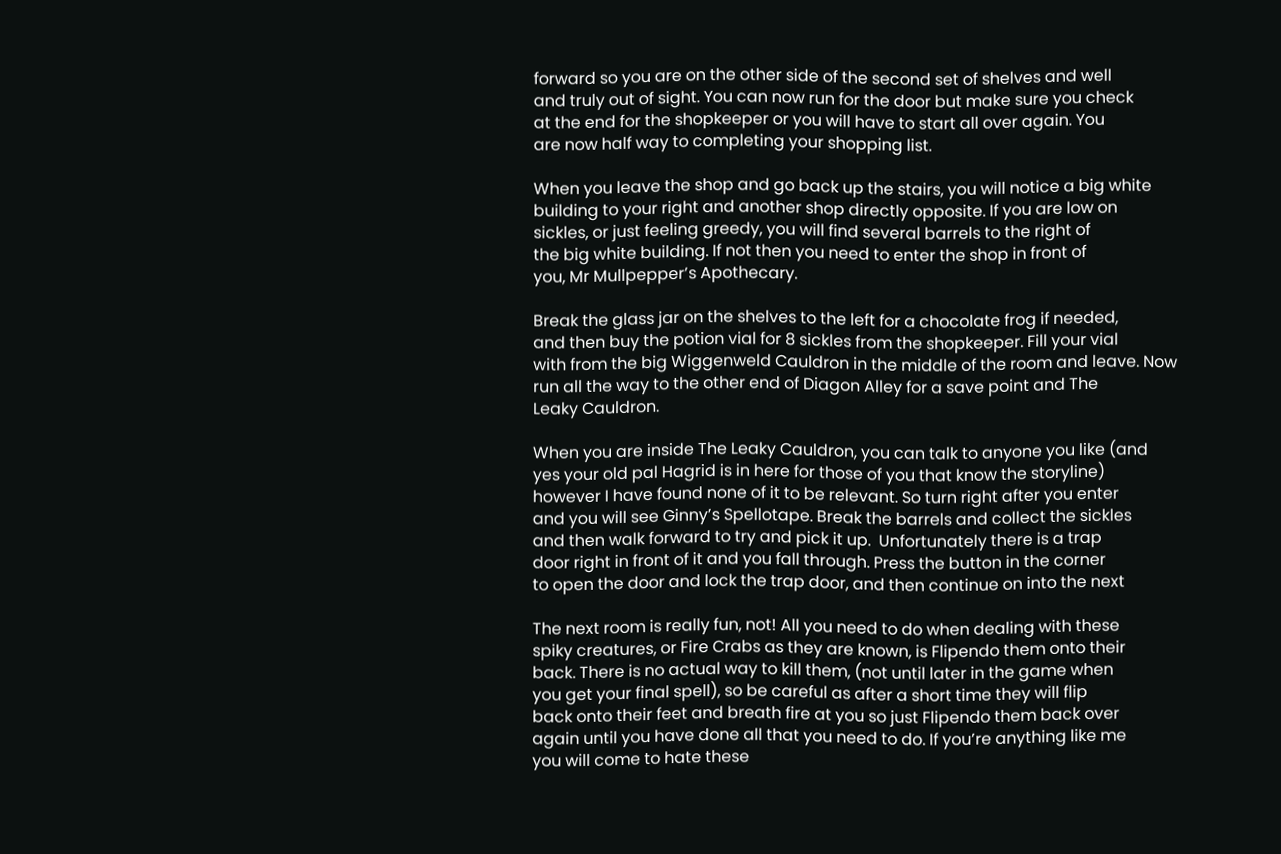forward so you are on the other side of the second set of shelves and well
and truly out of sight. You can now run for the door but make sure you check
at the end for the shopkeeper or you will have to start all over again. You
are now half way to completing your shopping list.

When you leave the shop and go back up the stairs, you will notice a big white
building to your right and another shop directly opposite. If you are low on
sickles, or just feeling greedy, you will find several barrels to the right of
the big white building. If not then you need to enter the shop in front of
you, Mr Mullpepper’s Apothecary.

Break the glass jar on the shelves to the left for a chocolate frog if needed,
and then buy the potion vial for 8 sickles from the shopkeeper. Fill your vial
with from the big Wiggenweld Cauldron in the middle of the room and leave. Now
run all the way to the other end of Diagon Alley for a save point and The
Leaky Cauldron.

When you are inside The Leaky Cauldron, you can talk to anyone you like (and
yes your old pal Hagrid is in here for those of you that know the storyline)
however I have found none of it to be relevant. So turn right after you enter
and you will see Ginny’s Spellotape. Break the barrels and collect the sickles
and then walk forward to try and pick it up.  Unfortunately there is a trap
door right in front of it and you fall through. Press the button in the corner
to open the door and lock the trap door, and then continue on into the next

The next room is really fun, not! All you need to do when dealing with these
spiky creatures, or Fire Crabs as they are known, is Flipendo them onto their
back. There is no actual way to kill them, (not until later in the game when
you get your final spell), so be careful as after a short time they will flip
back onto their feet and breath fire at you so just Flipendo them back over
again until you have done all that you need to do. If you’re anything like me
you will come to hate these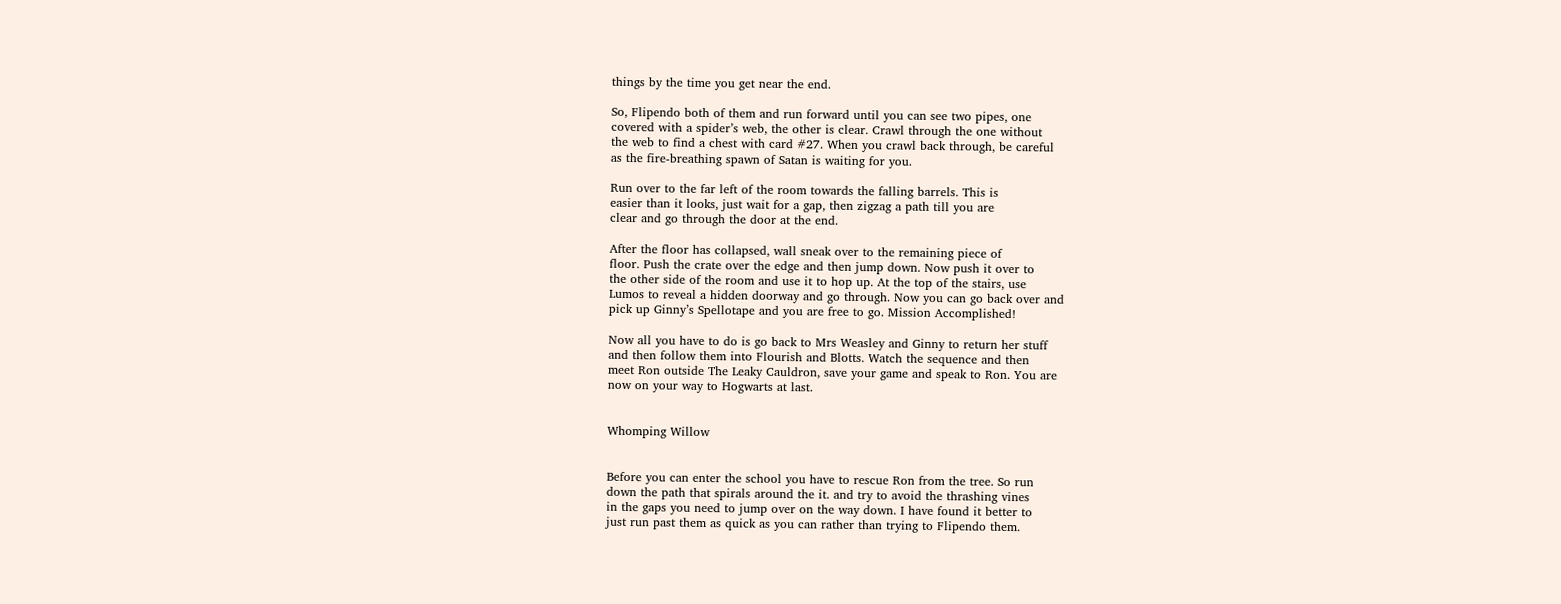things by the time you get near the end.

So, Flipendo both of them and run forward until you can see two pipes, one
covered with a spider’s web, the other is clear. Crawl through the one without
the web to find a chest with card #27. When you crawl back through, be careful
as the fire-breathing spawn of Satan is waiting for you.

Run over to the far left of the room towards the falling barrels. This is
easier than it looks, just wait for a gap, then zigzag a path till you are
clear and go through the door at the end.

After the floor has collapsed, wall sneak over to the remaining piece of
floor. Push the crate over the edge and then jump down. Now push it over to
the other side of the room and use it to hop up. At the top of the stairs, use
Lumos to reveal a hidden doorway and go through. Now you can go back over and
pick up Ginny’s Spellotape and you are free to go. Mission Accomplished!

Now all you have to do is go back to Mrs Weasley and Ginny to return her stuff
and then follow them into Flourish and Blotts. Watch the sequence and then
meet Ron outside The Leaky Cauldron, save your game and speak to Ron. You are
now on your way to Hogwarts at last.


Whomping Willow


Before you can enter the school you have to rescue Ron from the tree. So run
down the path that spirals around the it. and try to avoid the thrashing vines
in the gaps you need to jump over on the way down. I have found it better to
just run past them as quick as you can rather than trying to Flipendo them.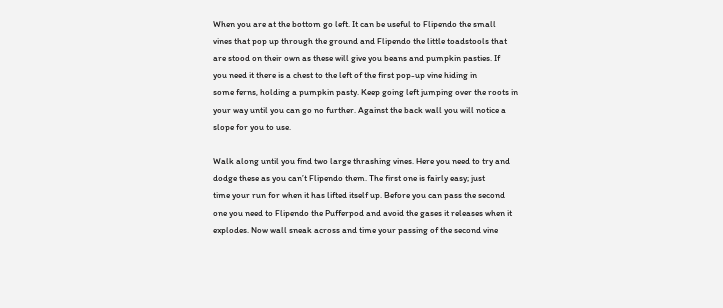When you are at the bottom go left. It can be useful to Flipendo the small
vines that pop up through the ground and Flipendo the little toadstools that
are stood on their own as these will give you beans and pumpkin pasties. If
you need it there is a chest to the left of the first pop-up vine hiding in
some ferns, holding a pumpkin pasty. Keep going left jumping over the roots in
your way until you can go no further. Against the back wall you will notice a
slope for you to use.

Walk along until you find two large thrashing vines. Here you need to try and
dodge these as you can’t Flipendo them. The first one is fairly easy; just
time your run for when it has lifted itself up. Before you can pass the second
one you need to Flipendo the Pufferpod and avoid the gases it releases when it
explodes. Now wall sneak across and time your passing of the second vine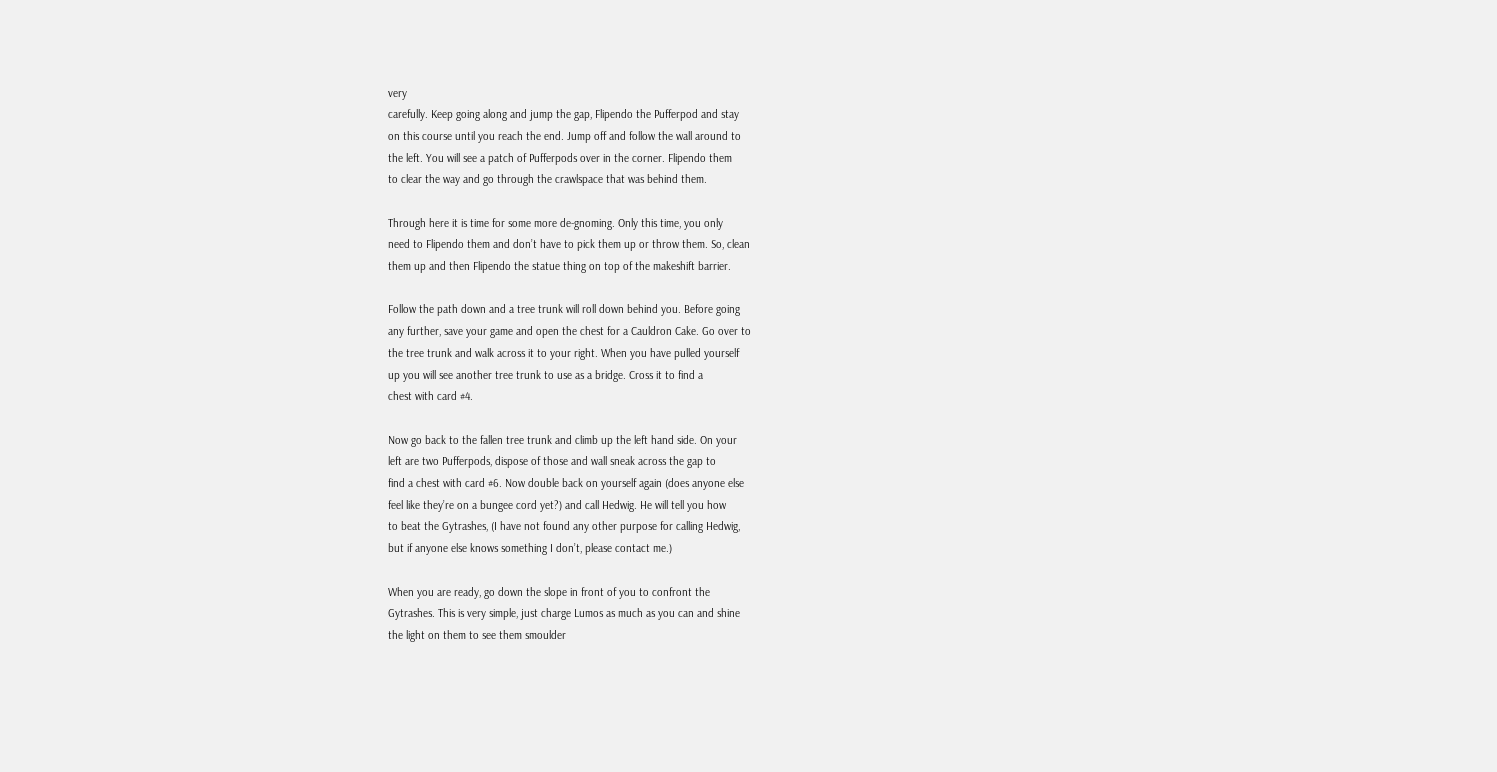very
carefully. Keep going along and jump the gap, Flipendo the Pufferpod and stay
on this course until you reach the end. Jump off and follow the wall around to
the left. You will see a patch of Pufferpods over in the corner. Flipendo them
to clear the way and go through the crawlspace that was behind them.

Through here it is time for some more de-gnoming. Only this time, you only
need to Flipendo them and don’t have to pick them up or throw them. So, clean
them up and then Flipendo the statue thing on top of the makeshift barrier.

Follow the path down and a tree trunk will roll down behind you. Before going
any further, save your game and open the chest for a Cauldron Cake. Go over to
the tree trunk and walk across it to your right. When you have pulled yourself
up you will see another tree trunk to use as a bridge. Cross it to find a
chest with card #4.

Now go back to the fallen tree trunk and climb up the left hand side. On your
left are two Pufferpods, dispose of those and wall sneak across the gap to
find a chest with card #6. Now double back on yourself again (does anyone else
feel like they’re on a bungee cord yet?) and call Hedwig. He will tell you how
to beat the Gytrashes, (I have not found any other purpose for calling Hedwig,
but if anyone else knows something I don’t, please contact me.)

When you are ready, go down the slope in front of you to confront the
Gytrashes. This is very simple, just charge Lumos as much as you can and shine
the light on them to see them smoulder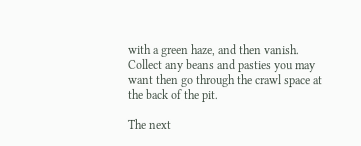with a green haze, and then vanish.
Collect any beans and pasties you may want then go through the crawl space at
the back of the pit.

The next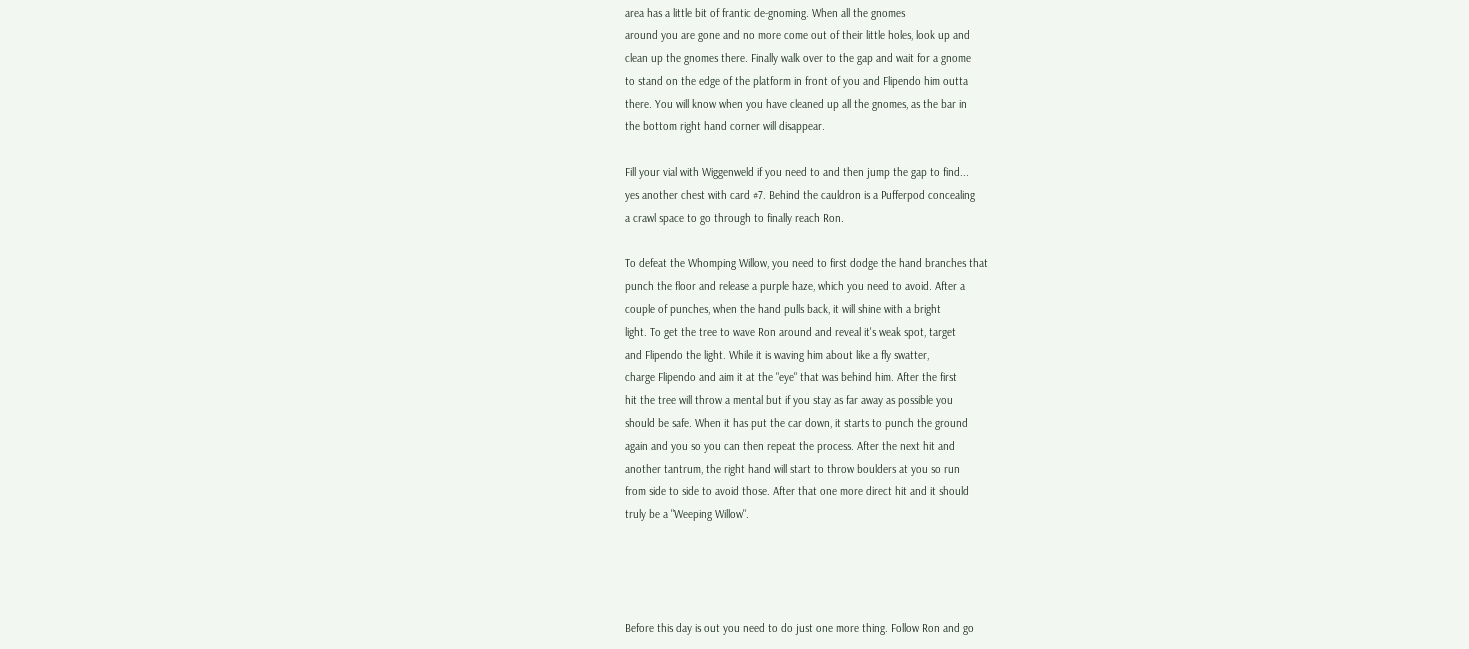area has a little bit of frantic de-gnoming. When all the gnomes
around you are gone and no more come out of their little holes, look up and
clean up the gnomes there. Finally walk over to the gap and wait for a gnome
to stand on the edge of the platform in front of you and Flipendo him outta
there. You will know when you have cleaned up all the gnomes, as the bar in
the bottom right hand corner will disappear.

Fill your vial with Wiggenweld if you need to and then jump the gap to find...
yes another chest with card #7. Behind the cauldron is a Pufferpod concealing
a crawl space to go through to finally reach Ron.

To defeat the Whomping Willow, you need to first dodge the hand branches that
punch the floor and release a purple haze, which you need to avoid. After a
couple of punches, when the hand pulls back, it will shine with a bright
light. To get the tree to wave Ron around and reveal it's weak spot, target
and Flipendo the light. While it is waving him about like a fly swatter,
charge Flipendo and aim it at the "eye" that was behind him. After the first
hit the tree will throw a mental but if you stay as far away as possible you
should be safe. When it has put the car down, it starts to punch the ground
again and you so you can then repeat the process. After the next hit and
another tantrum, the right hand will start to throw boulders at you so run
from side to side to avoid those. After that one more direct hit and it should
truly be a "Weeping Willow".




Before this day is out you need to do just one more thing. Follow Ron and go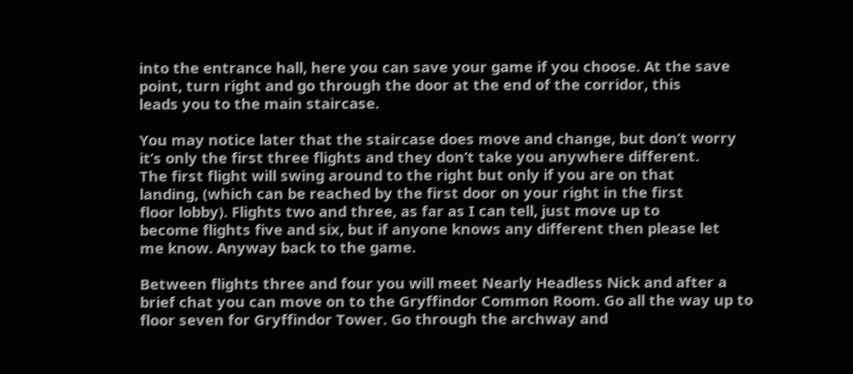into the entrance hall, here you can save your game if you choose. At the save
point, turn right and go through the door at the end of the corridor, this
leads you to the main staircase.

You may notice later that the staircase does move and change, but don’t worry
it’s only the first three flights and they don’t take you anywhere different.
The first flight will swing around to the right but only if you are on that
landing, (which can be reached by the first door on your right in the first
floor lobby). Flights two and three, as far as I can tell, just move up to
become flights five and six, but if anyone knows any different then please let
me know. Anyway back to the game.

Between flights three and four you will meet Nearly Headless Nick and after a
brief chat you can move on to the Gryffindor Common Room. Go all the way up to
floor seven for Gryffindor Tower. Go through the archway and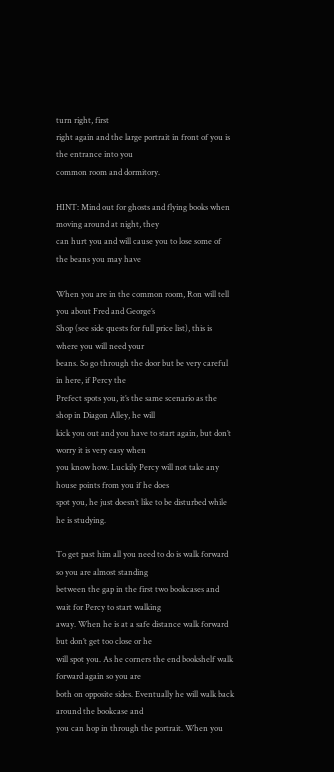turn right, first
right again and the large portrait in front of you is the entrance into you
common room and dormitory.

HINT: Mind out for ghosts and flying books when moving around at night, they
can hurt you and will cause you to lose some of the beans you may have

When you are in the common room, Ron will tell you about Fred and George’s
Shop (see side quests for full price list), this is where you will need your
beans. So go through the door but be very careful in here, if Percy the
Prefect spots you, it’s the same scenario as the shop in Diagon Alley, he will
kick you out and you have to start again, but don’t worry it is very easy when
you know how. Luckily Percy will not take any house points from you if he does
spot you, he just doesn’t like to be disturbed while he is studying.

To get past him all you need to do is walk forward so you are almost standing
between the gap in the first two bookcases and wait for Percy to start walking
away. When he is at a safe distance walk forward but don’t get too close or he
will spot you. As he corners the end bookshelf walk forward again so you are
both on opposite sides. Eventually he will walk back around the bookcase and
you can hop in through the portrait. When you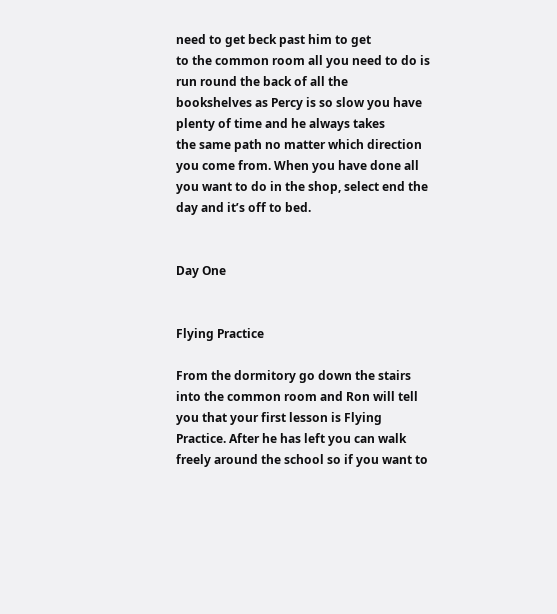need to get beck past him to get
to the common room all you need to do is run round the back of all the
bookshelves as Percy is so slow you have plenty of time and he always takes
the same path no matter which direction you come from. When you have done all
you want to do in the shop, select end the day and it’s off to bed.


Day One


Flying Practice

From the dormitory go down the stairs into the common room and Ron will tell
you that your first lesson is Flying Practice. After he has left you can walk
freely around the school so if you want to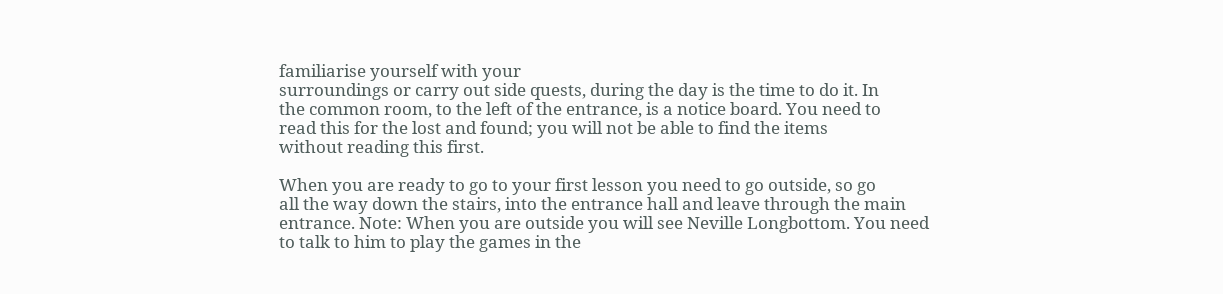familiarise yourself with your
surroundings or carry out side quests, during the day is the time to do it. In
the common room, to the left of the entrance, is a notice board. You need to
read this for the lost and found; you will not be able to find the items
without reading this first.

When you are ready to go to your first lesson you need to go outside, so go
all the way down the stairs, into the entrance hall and leave through the main
entrance. Note: When you are outside you will see Neville Longbottom. You need
to talk to him to play the games in the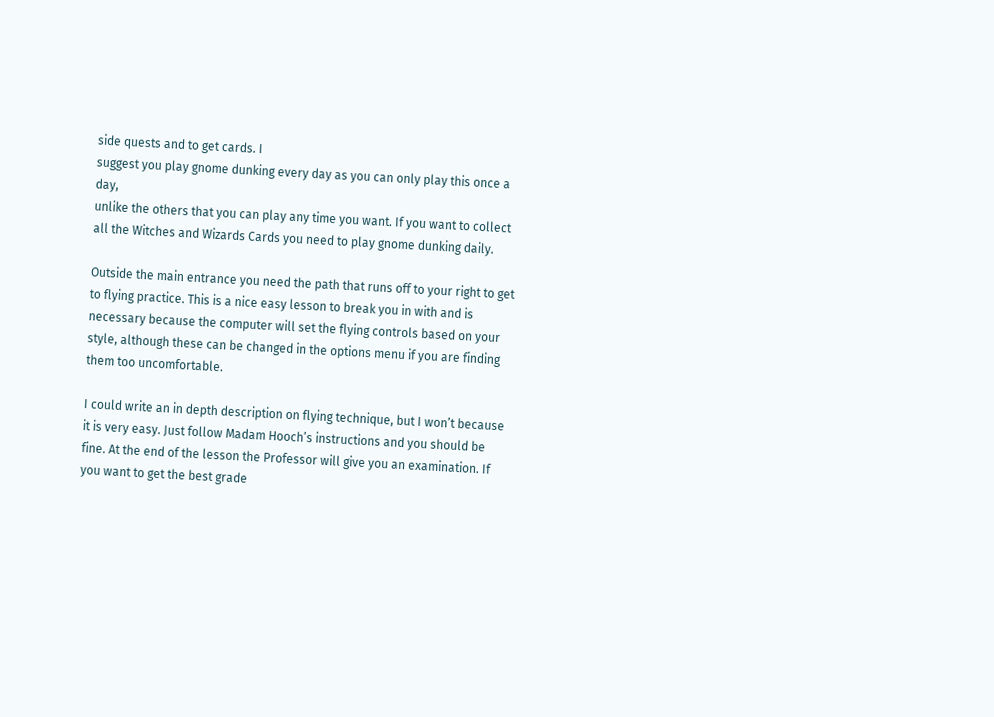side quests and to get cards. I
suggest you play gnome dunking every day as you can only play this once a day,
unlike the others that you can play any time you want. If you want to collect
all the Witches and Wizards Cards you need to play gnome dunking daily.

Outside the main entrance you need the path that runs off to your right to get
to flying practice. This is a nice easy lesson to break you in with and is
necessary because the computer will set the flying controls based on your
style, although these can be changed in the options menu if you are finding
them too uncomfortable.

I could write an in depth description on flying technique, but I won’t because
it is very easy. Just follow Madam Hooch’s instructions and you should be
fine. At the end of the lesson the Professor will give you an examination. If
you want to get the best grade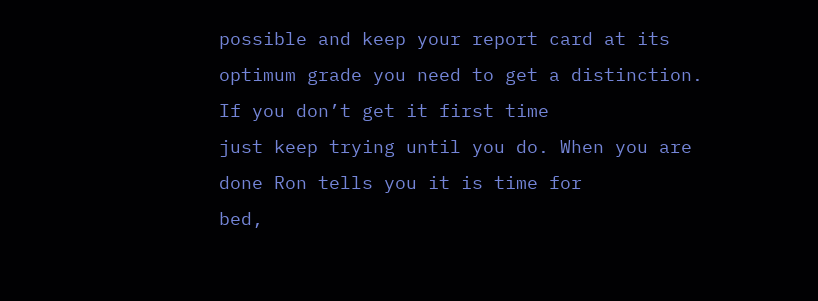possible and keep your report card at its
optimum grade you need to get a distinction. If you don’t get it first time
just keep trying until you do. When you are done Ron tells you it is time for
bed,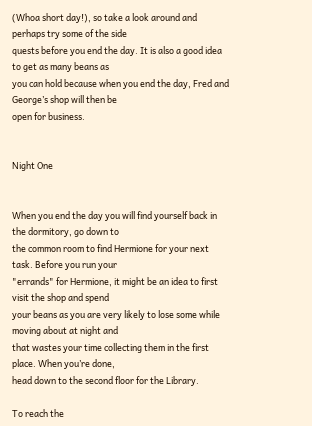(Whoa short day!), so take a look around and perhaps try some of the side
quests before you end the day. It is also a good idea to get as many beans as
you can hold because when you end the day, Fred and George’s shop will then be
open for business.


Night One


When you end the day you will find yourself back in the dormitory, go down to
the common room to find Hermione for your next task. Before you run your
"errands" for Hermione, it might be an idea to first visit the shop and spend
your beans as you are very likely to lose some while moving about at night and
that wastes your time collecting them in the first place. When you’re done,
head down to the second floor for the Library.

To reach the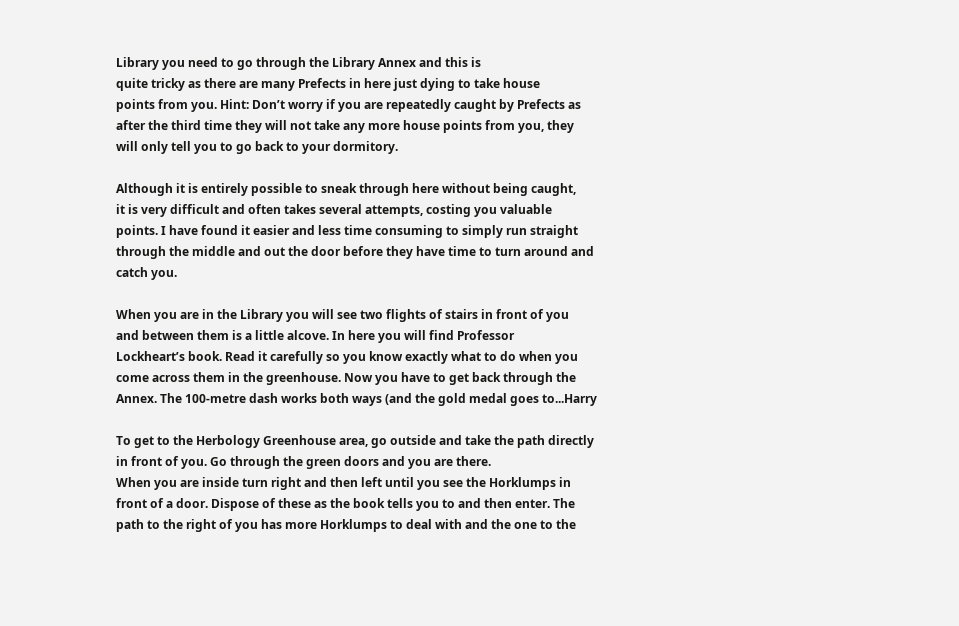Library you need to go through the Library Annex and this is
quite tricky as there are many Prefects in here just dying to take house
points from you. Hint: Don’t worry if you are repeatedly caught by Prefects as
after the third time they will not take any more house points from you, they
will only tell you to go back to your dormitory.

Although it is entirely possible to sneak through here without being caught,
it is very difficult and often takes several attempts, costing you valuable
points. I have found it easier and less time consuming to simply run straight
through the middle and out the door before they have time to turn around and
catch you.

When you are in the Library you will see two flights of stairs in front of you
and between them is a little alcove. In here you will find Professor
Lockheart’s book. Read it carefully so you know exactly what to do when you
come across them in the greenhouse. Now you have to get back through the
Annex. The 100-metre dash works both ways (and the gold medal goes to...Harry

To get to the Herbology Greenhouse area, go outside and take the path directly
in front of you. Go through the green doors and you are there.
When you are inside turn right and then left until you see the Horklumps in
front of a door. Dispose of these as the book tells you to and then enter. The
path to the right of you has more Horklumps to deal with and the one to the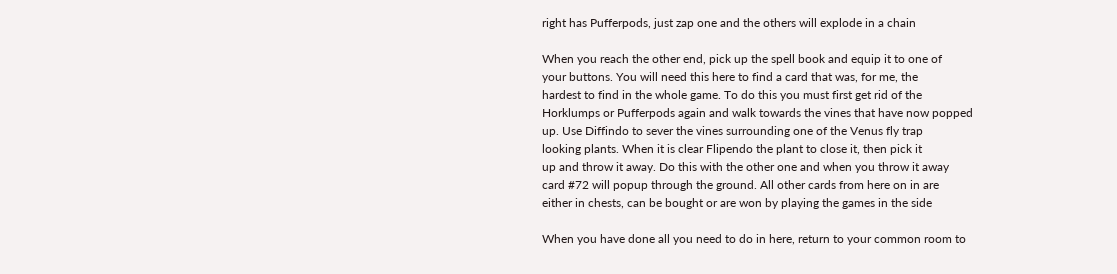right has Pufferpods, just zap one and the others will explode in a chain

When you reach the other end, pick up the spell book and equip it to one of
your buttons. You will need this here to find a card that was, for me, the
hardest to find in the whole game. To do this you must first get rid of the
Horklumps or Pufferpods again and walk towards the vines that have now popped
up. Use Diffindo to sever the vines surrounding one of the Venus fly trap
looking plants. When it is clear Flipendo the plant to close it, then pick it
up and throw it away. Do this with the other one and when you throw it away
card #72 will popup through the ground. All other cards from here on in are
either in chests, can be bought or are won by playing the games in the side

When you have done all you need to do in here, return to your common room to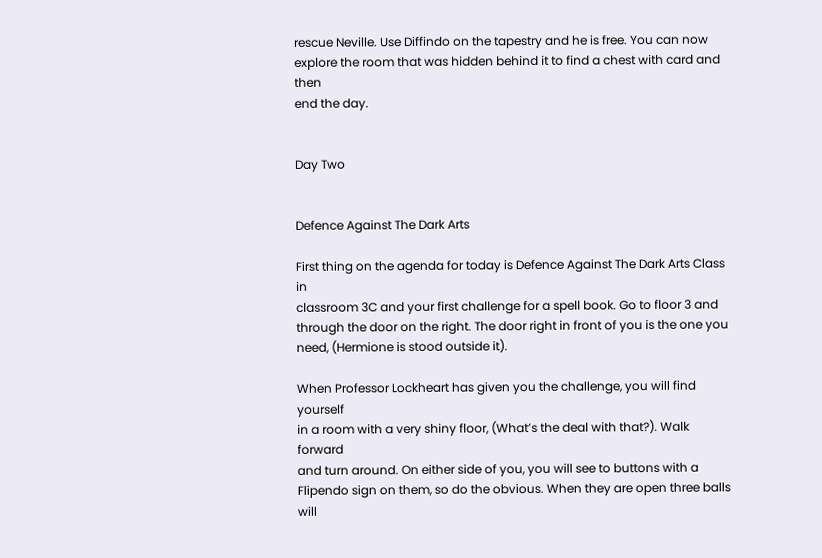rescue Neville. Use Diffindo on the tapestry and he is free. You can now
explore the room that was hidden behind it to find a chest with card and then
end the day.


Day Two


Defence Against The Dark Arts

First thing on the agenda for today is Defence Against The Dark Arts Class in
classroom 3C and your first challenge for a spell book. Go to floor 3 and
through the door on the right. The door right in front of you is the one you
need, (Hermione is stood outside it).

When Professor Lockheart has given you the challenge, you will find yourself
in a room with a very shiny floor, (What’s the deal with that?). Walk forward
and turn around. On either side of you, you will see to buttons with a
Flipendo sign on them, so do the obvious. When they are open three balls will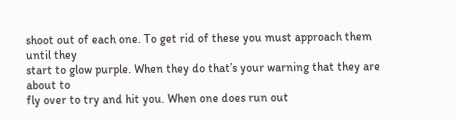shoot out of each one. To get rid of these you must approach them until they
start to glow purple. When they do that’s your warning that they are about to
fly over to try and hit you. When one does run out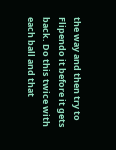the way and then try to
Flipendo it before it gets back. Do this twice with each ball and that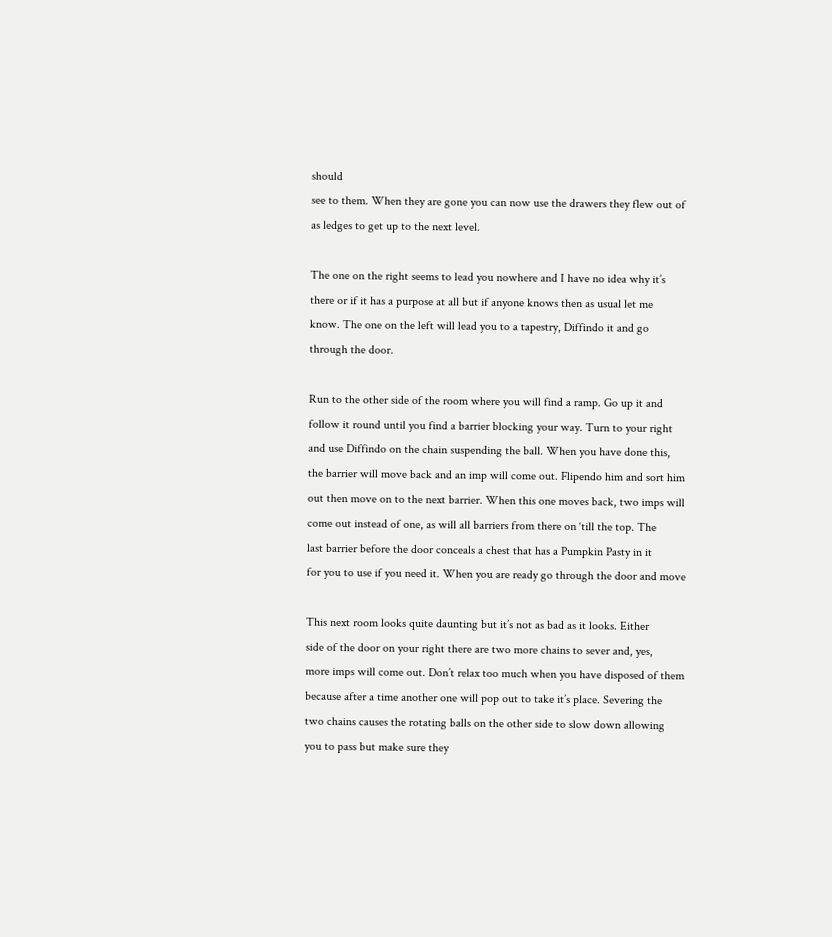should
see to them. When they are gone you can now use the drawers they flew out of
as ledges to get up to the next level.

The one on the right seems to lead you nowhere and I have no idea why it’s
there or if it has a purpose at all but if anyone knows then as usual let me
know. The one on the left will lead you to a tapestry, Diffindo it and go
through the door.

Run to the other side of the room where you will find a ramp. Go up it and
follow it round until you find a barrier blocking your way. Turn to your right
and use Diffindo on the chain suspending the ball. When you have done this,
the barrier will move back and an imp will come out. Flipendo him and sort him
out then move on to the next barrier. When this one moves back, two imps will
come out instead of one, as will all barriers from there on ‘till the top. The
last barrier before the door conceals a chest that has a Pumpkin Pasty in it
for you to use if you need it. When you are ready go through the door and move

This next room looks quite daunting but it’s not as bad as it looks. Either
side of the door on your right there are two more chains to sever and, yes,
more imps will come out. Don’t relax too much when you have disposed of them
because after a time another one will pop out to take it’s place. Severing the
two chains causes the rotating balls on the other side to slow down allowing
you to pass but make sure they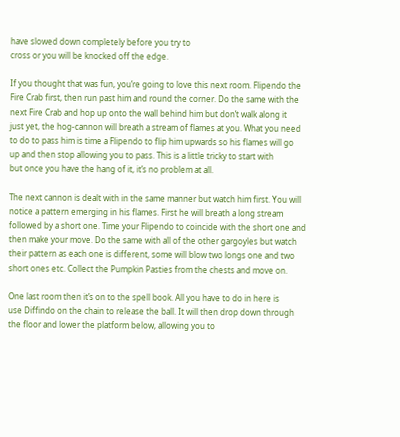have slowed down completely before you try to
cross or you will be knocked off the edge.

If you thought that was fun, you’re going to love this next room. Flipendo the
Fire Crab first, then run past him and round the corner. Do the same with the
next Fire Crab and hop up onto the wall behind him but don’t walk along it
just yet, the hog-cannon will breath a stream of flames at you. What you need
to do to pass him is time a Flipendo to flip him upwards so his flames will go
up and then stop allowing you to pass. This is a little tricky to start with
but once you have the hang of it, it’s no problem at all.

The next cannon is dealt with in the same manner but watch him first. You will
notice a pattern emerging in his flames. First he will breath a long stream
followed by a short one. Time your Flipendo to coincide with the short one and
then make your move. Do the same with all of the other gargoyles but watch
their pattern as each one is different, some will blow two longs one and two
short ones etc. Collect the Pumpkin Pasties from the chests and move on.

One last room then it’s on to the spell book. All you have to do in here is
use Diffindo on the chain to release the ball. It will then drop down through
the floor and lower the platform below, allowing you to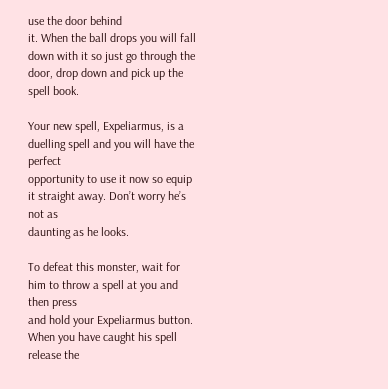use the door behind
it. When the ball drops you will fall down with it so just go through the
door, drop down and pick up the spell book.

Your new spell, Expeliarmus, is a duelling spell and you will have the perfect
opportunity to use it now so equip it straight away. Don’t worry he’s not as
daunting as he looks.

To defeat this monster, wait for him to throw a spell at you and then press
and hold your Expeliarmus button. When you have caught his spell release the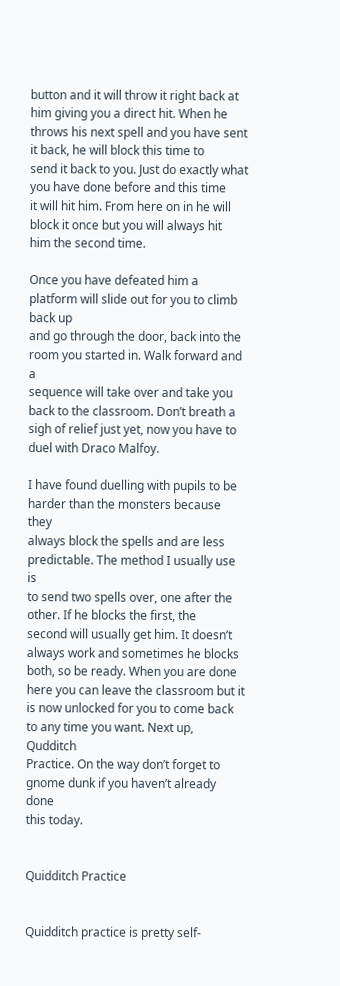button and it will throw it right back at him giving you a direct hit. When he
throws his next spell and you have sent it back, he will block this time to
send it back to you. Just do exactly what you have done before and this time
it will hit him. From here on in he will block it once but you will always hit
him the second time.

Once you have defeated him a platform will slide out for you to climb back up
and go through the door, back into the room you started in. Walk forward and a
sequence will take over and take you back to the classroom. Don’t breath a
sigh of relief just yet, now you have to duel with Draco Malfoy.

I have found duelling with pupils to be harder than the monsters because they
always block the spells and are less predictable. The method I usually use is
to send two spells over, one after the other. If he blocks the first, the
second will usually get him. It doesn’t always work and sometimes he blocks
both, so be ready. When you are done here you can leave the classroom but it
is now unlocked for you to come back to any time you want. Next up, Qudditch
Practice. On the way don’t forget to gnome dunk if you haven’t already done
this today.


Quidditch Practice


Quidditch practice is pretty self-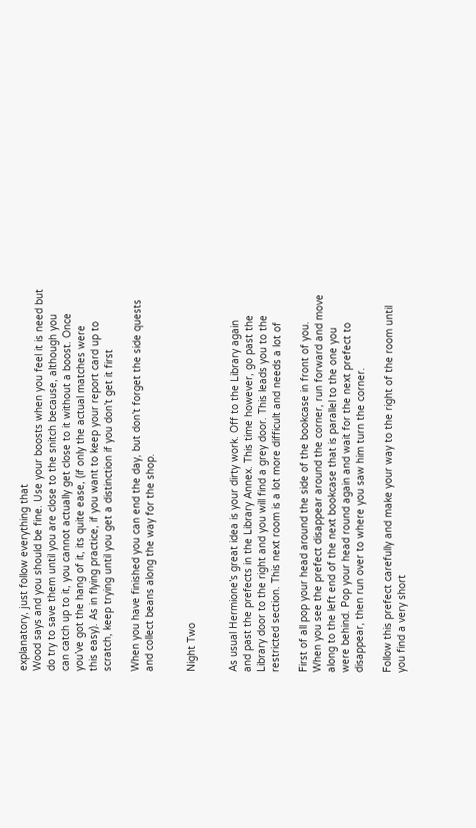explanatory, just follow everything that
Wood says and you should be fine. Use your boosts when you feel it is need but
do try to save them until you are close to the snitch because, although you
can catch up to it, you cannot actually get close to it without a boost. Once
you’ve got the hang of it, its quite ease, (if only the actual matches were
this easy). As in flying practice, if you want to keep your report card up to
scratch, keep trying until you get a distinction if you don’t get it first

When you have finished you can end the day, but don’t forget the side quests
and collect beans along the way for the shop.


Night Two


As usual Hermione’s great idea is your dirty work. Off to the Library again
and past the prefects in the Library Annex. This time however, go past the
Library door to the right and you will find a grey door. This leads you to the
restricted section. This next room is a lot more difficult and needs a lot of

First of all pop your head around the side of the bookcase in front of you.
When you see the prefect disappear around the corner, run forward and move
along to the left end of the next bookcase that is parallel to the one you
were behind. Pop your head round again and wait for the next prefect to
disappear, then run over to where you saw him turn the corner.

Follow this prefect carefully and make your way to the right of the room until
you find a very short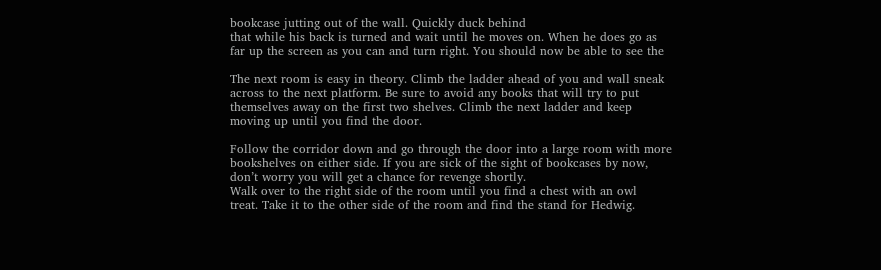bookcase jutting out of the wall. Quickly duck behind
that while his back is turned and wait until he moves on. When he does go as
far up the screen as you can and turn right. You should now be able to see the

The next room is easy in theory. Climb the ladder ahead of you and wall sneak
across to the next platform. Be sure to avoid any books that will try to put
themselves away on the first two shelves. Climb the next ladder and keep
moving up until you find the door.

Follow the corridor down and go through the door into a large room with more
bookshelves on either side. If you are sick of the sight of bookcases by now,
don’t worry you will get a chance for revenge shortly.
Walk over to the right side of the room until you find a chest with an owl
treat. Take it to the other side of the room and find the stand for Hedwig.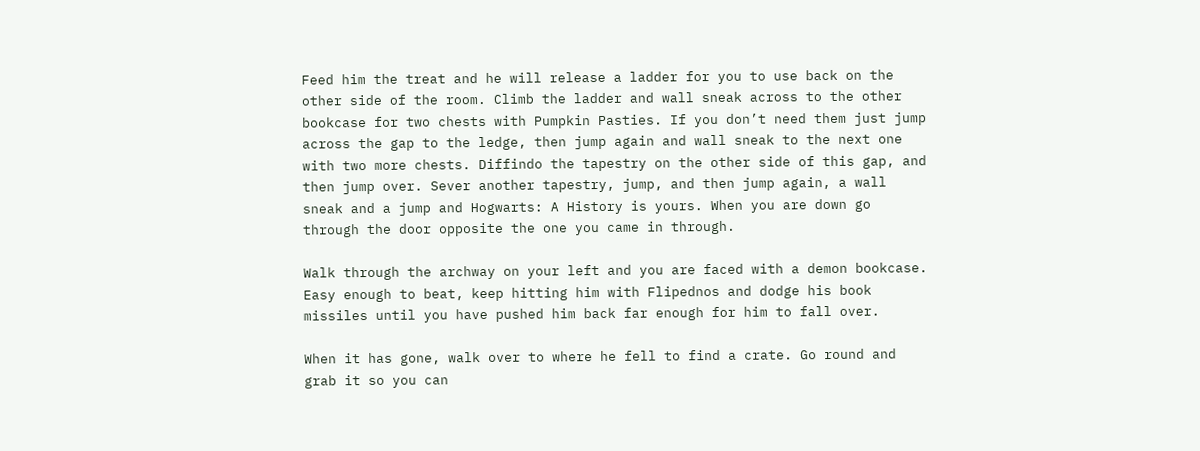Feed him the treat and he will release a ladder for you to use back on the
other side of the room. Climb the ladder and wall sneak across to the other
bookcase for two chests with Pumpkin Pasties. If you don’t need them just jump
across the gap to the ledge, then jump again and wall sneak to the next one
with two more chests. Diffindo the tapestry on the other side of this gap, and
then jump over. Sever another tapestry, jump, and then jump again, a wall
sneak and a jump and Hogwarts: A History is yours. When you are down go
through the door opposite the one you came in through.

Walk through the archway on your left and you are faced with a demon bookcase.
Easy enough to beat, keep hitting him with Flipednos and dodge his book
missiles until you have pushed him back far enough for him to fall over.

When it has gone, walk over to where he fell to find a crate. Go round and
grab it so you can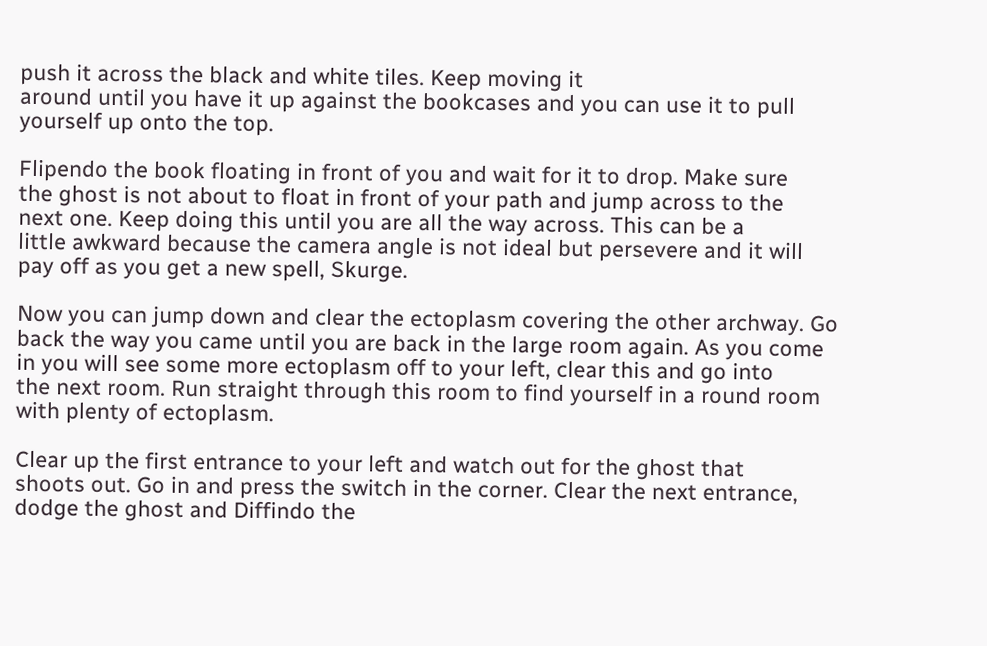push it across the black and white tiles. Keep moving it
around until you have it up against the bookcases and you can use it to pull
yourself up onto the top.

Flipendo the book floating in front of you and wait for it to drop. Make sure
the ghost is not about to float in front of your path and jump across to the
next one. Keep doing this until you are all the way across. This can be a
little awkward because the camera angle is not ideal but persevere and it will
pay off as you get a new spell, Skurge.

Now you can jump down and clear the ectoplasm covering the other archway. Go
back the way you came until you are back in the large room again. As you come
in you will see some more ectoplasm off to your left, clear this and go into
the next room. Run straight through this room to find yourself in a round room
with plenty of ectoplasm.

Clear up the first entrance to your left and watch out for the ghost that
shoots out. Go in and press the switch in the corner. Clear the next entrance,
dodge the ghost and Diffindo the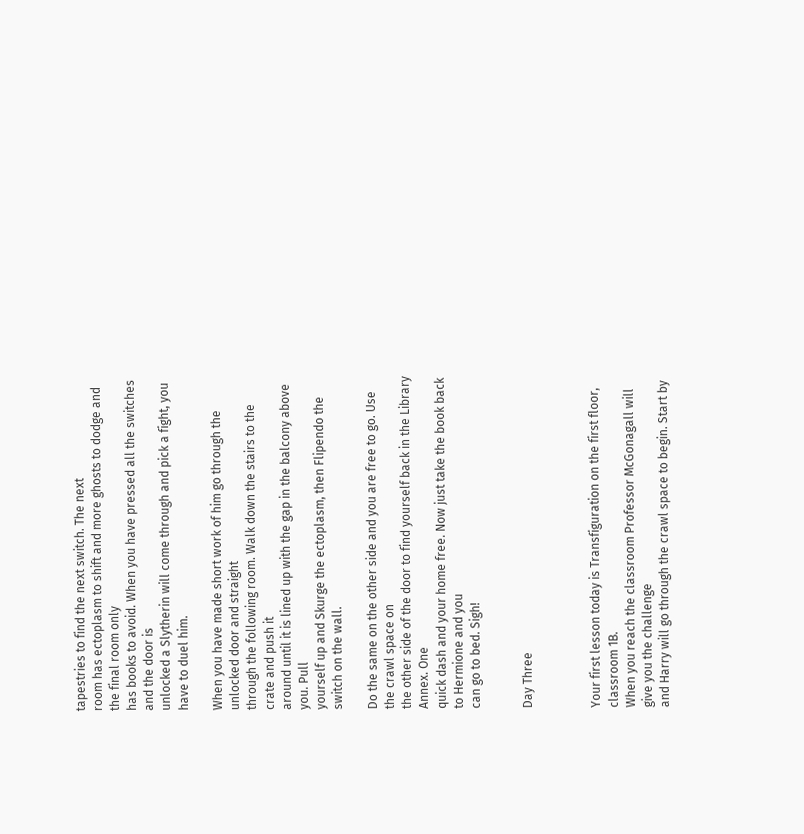tapestries to find the next switch. The next
room has ectoplasm to shift and more ghosts to dodge and the final room only
has books to avoid. When you have pressed all the switches and the door is
unlocked a Slytherin will come through and pick a fight, you have to duel him.

When you have made short work of him go through the unlocked door and straight
through the following room. Walk down the stairs to the crate and push it
around until it is lined up with the gap in the balcony above you. Pull
yourself up and Skurge the ectoplasm, then Flipendo the switch on the wall.

Do the same on the other side and you are free to go. Use the crawl space on
the other side of the door to find yourself back in the Library Annex. One
quick dash and your home free. Now just take the book back to Hermione and you
can go to bed. Sigh!


Day Three



Your first lesson today is Transfiguration on the first floor, classroom 1B.
When you reach the classroom Professor McGonagall will give you the challenge
and Harry will go through the crawl space to begin. Start by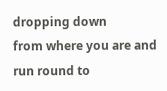dropping down
from where you are and run round to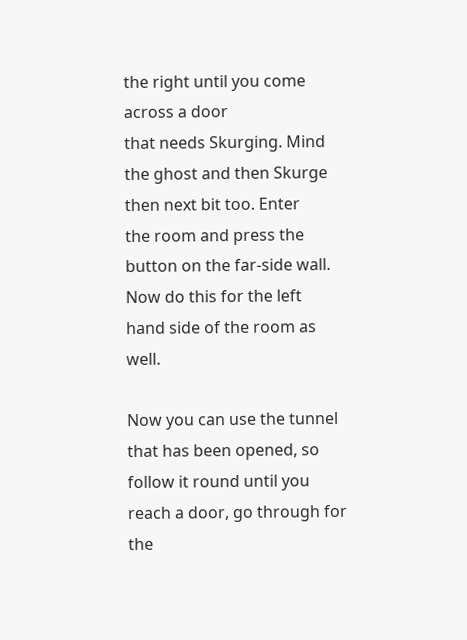the right until you come across a door
that needs Skurging. Mind the ghost and then Skurge then next bit too. Enter
the room and press the button on the far-side wall. Now do this for the left
hand side of the room as well.

Now you can use the tunnel that has been opened, so follow it round until you
reach a door, go through for the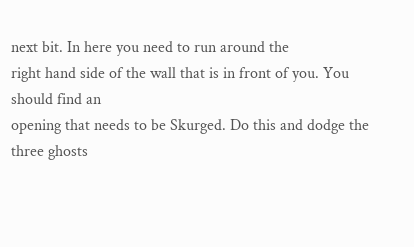next bit. In here you need to run around the
right hand side of the wall that is in front of you. You should find an
opening that needs to be Skurged. Do this and dodge the three ghosts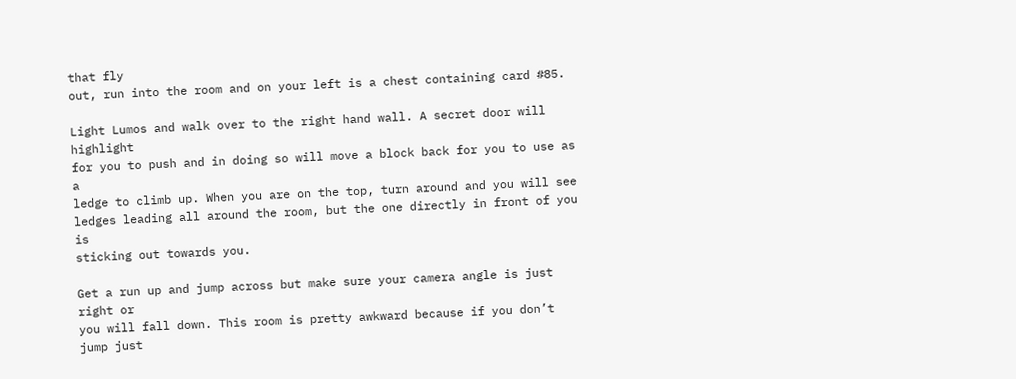that fly
out, run into the room and on your left is a chest containing card #85.

Light Lumos and walk over to the right hand wall. A secret door will highlight
for you to push and in doing so will move a block back for you to use as a
ledge to climb up. When you are on the top, turn around and you will see
ledges leading all around the room, but the one directly in front of you is
sticking out towards you.

Get a run up and jump across but make sure your camera angle is just right or
you will fall down. This room is pretty awkward because if you don’t jump just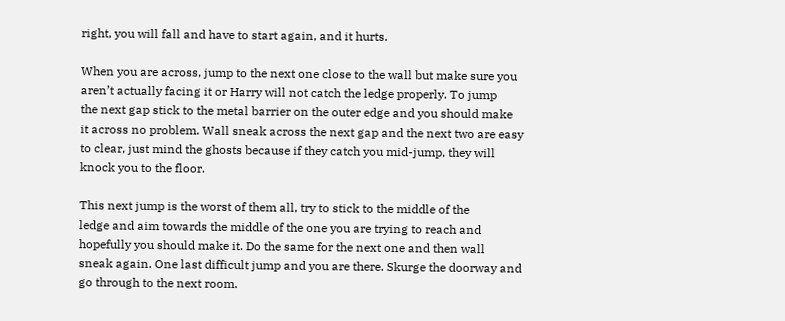right, you will fall and have to start again, and it hurts.

When you are across, jump to the next one close to the wall but make sure you
aren’t actually facing it or Harry will not catch the ledge properly. To jump
the next gap stick to the metal barrier on the outer edge and you should make
it across no problem. Wall sneak across the next gap and the next two are easy
to clear, just mind the ghosts because if they catch you mid-jump, they will
knock you to the floor.

This next jump is the worst of them all, try to stick to the middle of the
ledge and aim towards the middle of the one you are trying to reach and
hopefully you should make it. Do the same for the next one and then wall
sneak again. One last difficult jump and you are there. Skurge the doorway and
go through to the next room.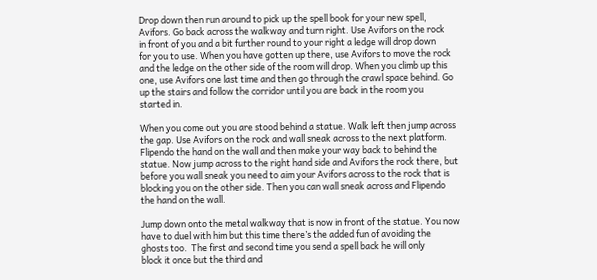Drop down then run around to pick up the spell book for your new spell,
Avifors. Go back across the walkway and turn right. Use Avifors on the rock
in front of you and a bit further round to your right a ledge will drop down
for you to use. When you have gotten up there, use Avifors to move the rock
and the ledge on the other side of the room will drop. When you climb up this
one, use Avifors one last time and then go through the crawl space behind. Go
up the stairs and follow the corridor until you are back in the room you
started in.

When you come out you are stood behind a statue. Walk left then jump across
the gap. Use Avifors on the rock and wall sneak across to the next platform.
Flipendo the hand on the wall and then make your way back to behind the
statue. Now jump across to the right hand side and Avifors the rock there, but
before you wall sneak you need to aim your Avifors across to the rock that is
blocking you on the other side. Then you can wall sneak across and Flipendo
the hand on the wall.

Jump down onto the metal walkway that is now in front of the statue. You now
have to duel with him but this time there’s the added fun of avoiding the
ghosts too.  The first and second time you send a spell back he will only
block it once but the third and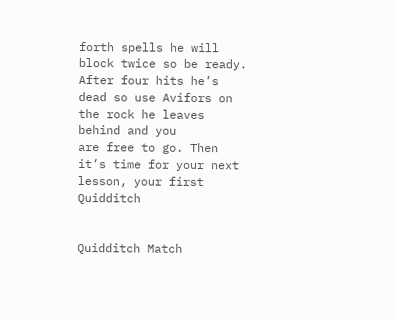forth spells he will block twice so be ready.
After four hits he’s dead so use Avifors on the rock he leaves behind and you
are free to go. Then it’s time for your next lesson, your first Quidditch


Quidditch Match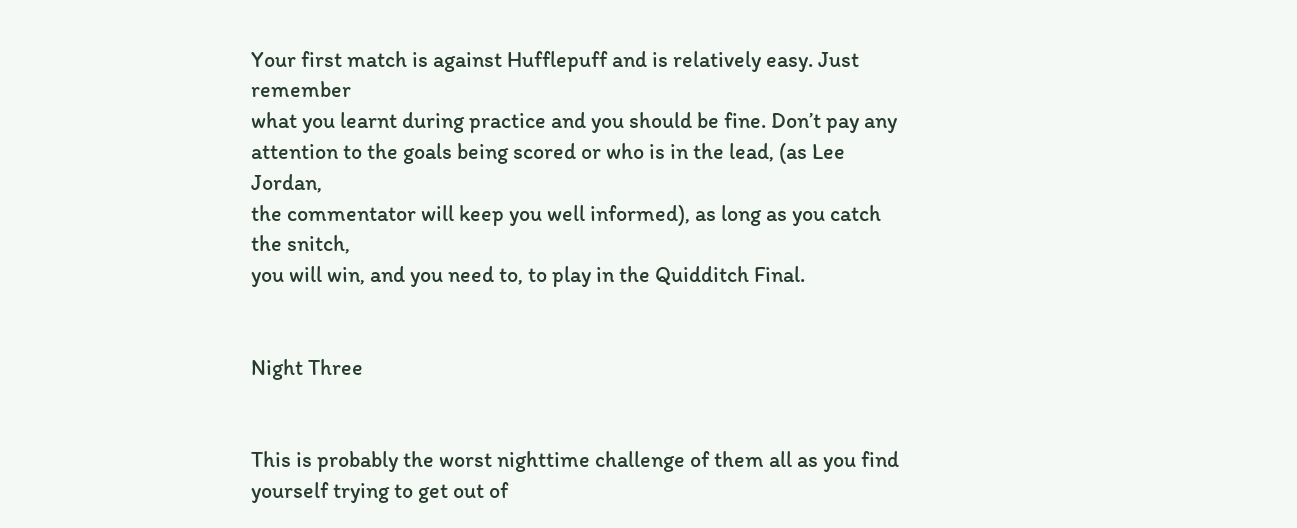Your first match is against Hufflepuff and is relatively easy. Just remember
what you learnt during practice and you should be fine. Don’t pay any
attention to the goals being scored or who is in the lead, (as Lee Jordan,
the commentator will keep you well informed), as long as you catch the snitch,
you will win, and you need to, to play in the Quidditch Final.


Night Three


This is probably the worst nighttime challenge of them all as you find
yourself trying to get out of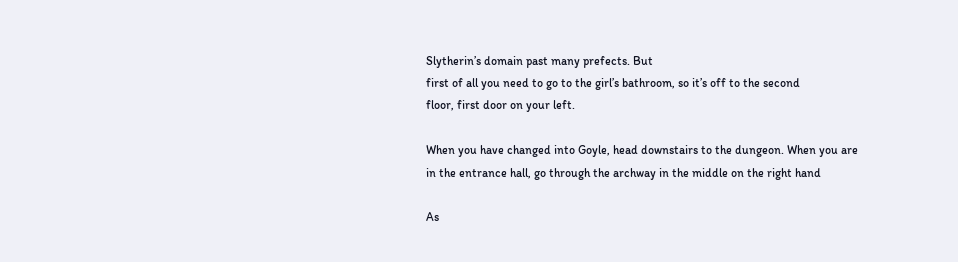Slytherin’s domain past many prefects. But
first of all you need to go to the girl’s bathroom, so it’s off to the second
floor, first door on your left.

When you have changed into Goyle, head downstairs to the dungeon. When you are
in the entrance hall, go through the archway in the middle on the right hand

As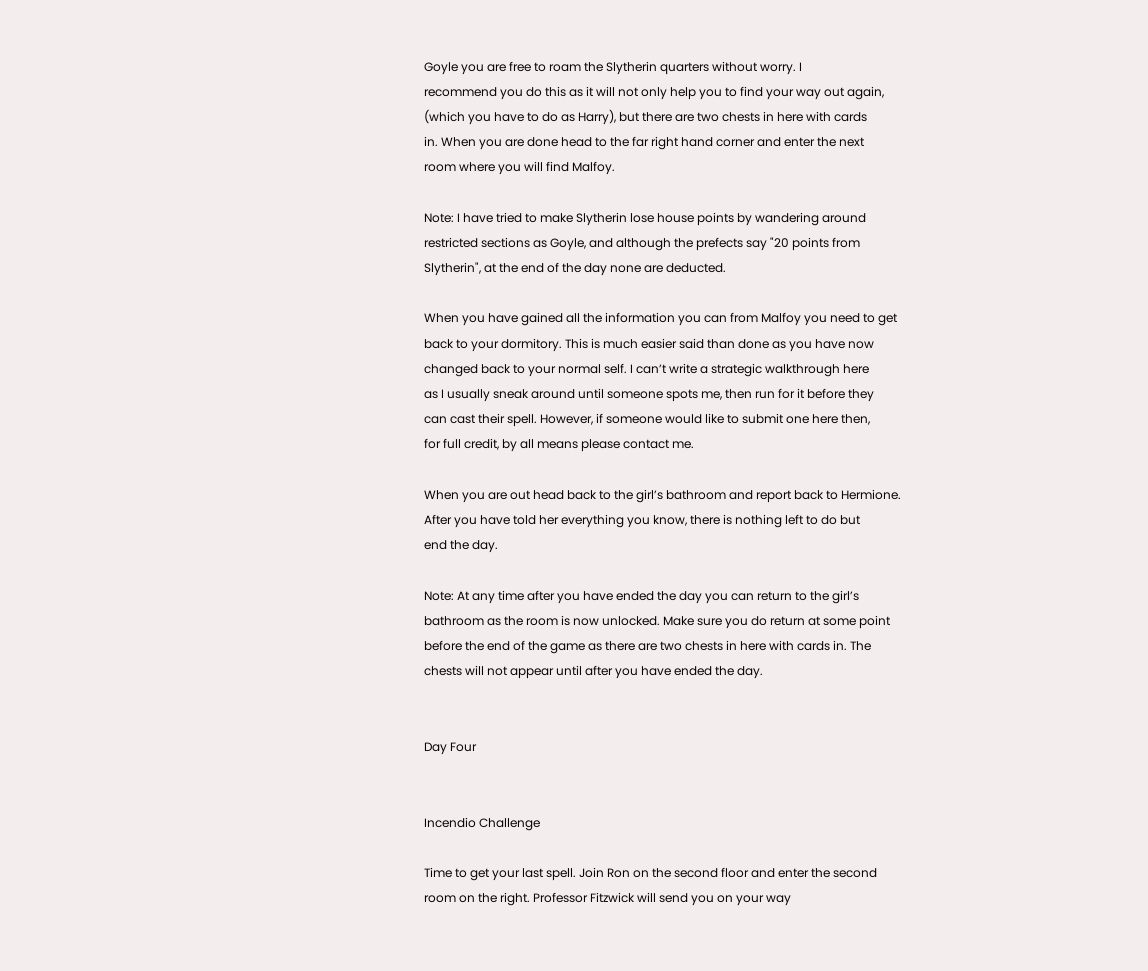Goyle you are free to roam the Slytherin quarters without worry. I
recommend you do this as it will not only help you to find your way out again,
(which you have to do as Harry), but there are two chests in here with cards
in. When you are done head to the far right hand corner and enter the next
room where you will find Malfoy.

Note: I have tried to make Slytherin lose house points by wandering around
restricted sections as Goyle, and although the prefects say "20 points from
Slytherin", at the end of the day none are deducted.

When you have gained all the information you can from Malfoy you need to get
back to your dormitory. This is much easier said than done as you have now
changed back to your normal self. I can’t write a strategic walkthrough here
as I usually sneak around until someone spots me, then run for it before they
can cast their spell. However, if someone would like to submit one here then,
for full credit, by all means please contact me.

When you are out head back to the girl’s bathroom and report back to Hermione.
After you have told her everything you know, there is nothing left to do but
end the day.

Note: At any time after you have ended the day you can return to the girl’s
bathroom as the room is now unlocked. Make sure you do return at some point
before the end of the game as there are two chests in here with cards in. The
chests will not appear until after you have ended the day.


Day Four


Incendio Challenge

Time to get your last spell. Join Ron on the second floor and enter the second
room on the right. Professor Fitzwick will send you on your way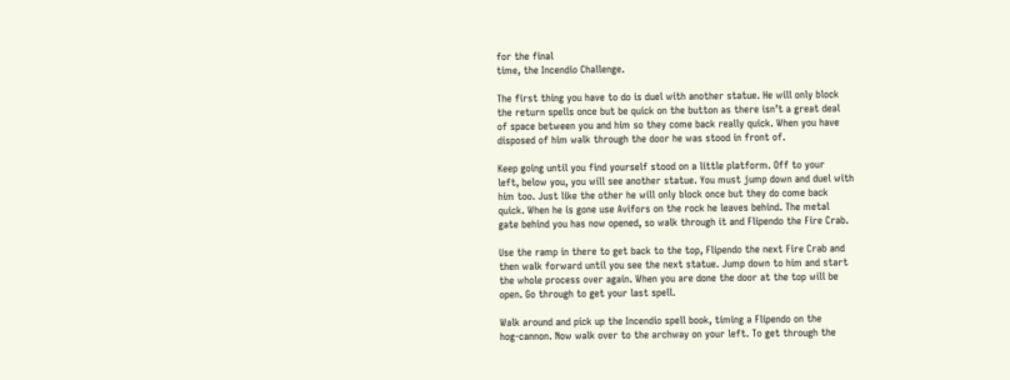for the final
time, the Incendio Challenge.

The first thing you have to do is duel with another statue. He will only block
the return spells once but be quick on the button as there isn’t a great deal
of space between you and him so they come back really quick. When you have
disposed of him walk through the door he was stood in front of.

Keep going until you find yourself stood on a little platform. Off to your
left, below you, you will see another statue. You must jump down and duel with
him too. Just like the other he will only block once but they do come back
quick. When he is gone use Avifors on the rock he leaves behind. The metal
gate behind you has now opened, so walk through it and Flipendo the Fire Crab.

Use the ramp in there to get back to the top, Flipendo the next Fire Crab and
then walk forward until you see the next statue. Jump down to him and start
the whole process over again. When you are done the door at the top will be
open. Go through to get your last spell.

Walk around and pick up the Incendio spell book, timing a Flipendo on the
hog-cannon. Now walk over to the archway on your left. To get through the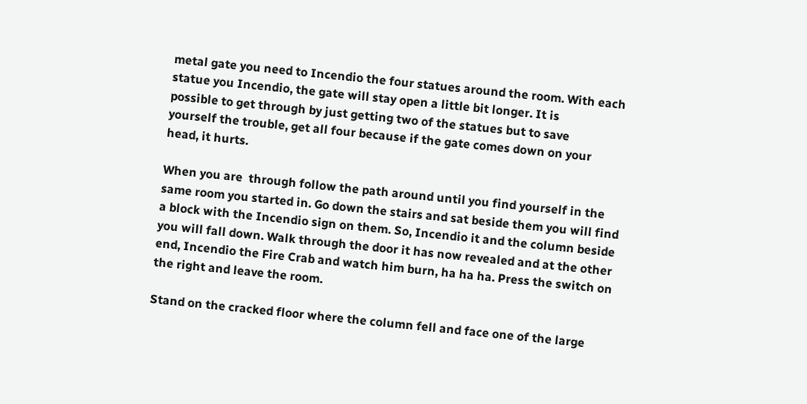metal gate you need to Incendio the four statues around the room. With each
statue you Incendio, the gate will stay open a little bit longer. It is
possible to get through by just getting two of the statues but to save
yourself the trouble, get all four because if the gate comes down on your
head, it hurts.

When you are  through follow the path around until you find yourself in the
same room you started in. Go down the stairs and sat beside them you will find
a block with the Incendio sign on them. So, Incendio it and the column beside
you will fall down. Walk through the door it has now revealed and at the other
end, Incendio the Fire Crab and watch him burn, ha ha ha. Press the switch on
the right and leave the room.

Stand on the cracked floor where the column fell and face one of the large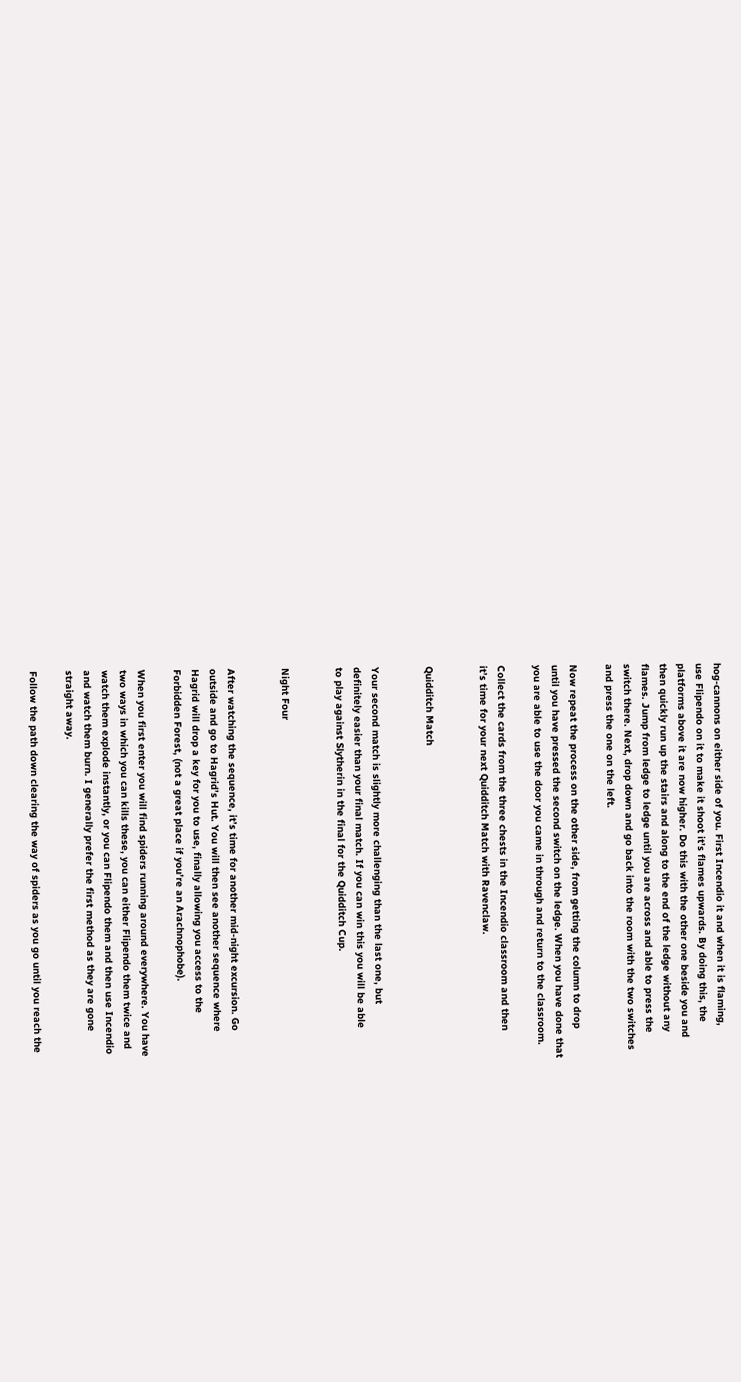hog-cannons on either side of you. First Incendio it and when it is flaming,
use Flipendo on it to make it shoot it’s flames upwards. By doing this, the
platforms above it are now higher. Do this with the other one beside you and
then quickly run up the stairs and along to the end of the ledge without any
flames. Jump from ledge to ledge until you are across and able to press the
switch there. Next, drop down and go back into the room with the two switches
and press the one on the left.

Now repeat the process on the other side, from getting the column to drop
until you have pressed the second switch on the ledge. When you have done that
you are able to use the door you came in through and return to the classroom.

Collect the cards from the three chests in the Incendio classroom and then
it’s time for your next Quidditch Match with Ravenclaw.


Quidditch Match


Your second match is slightly more challenging than the last one, but
definitely easier than your final match. If you can win this you will be able
to play against Slytherin in the final for the Quidditch Cup.


Night Four


After watching the sequence, it’s time for another mid-night excursion. Go
outside and go to Hagrid’s Hut. You will then see another sequence where
Hagrid will drop a key for you to use, finally allowing you access to the
Forbidden Forest, (not a great place if you’re an Arachnophobe).

When you first enter you will find spiders running around everywhere. You have
two ways in which you can kills these, you can either Flipendo them twice and
watch them explode instantly, or you can Flipendo them and then use Incendio
and watch them burn. I generally prefer the first method as they are gone
straight away.

Follow the path down clearing the way of spiders as you go until you reach the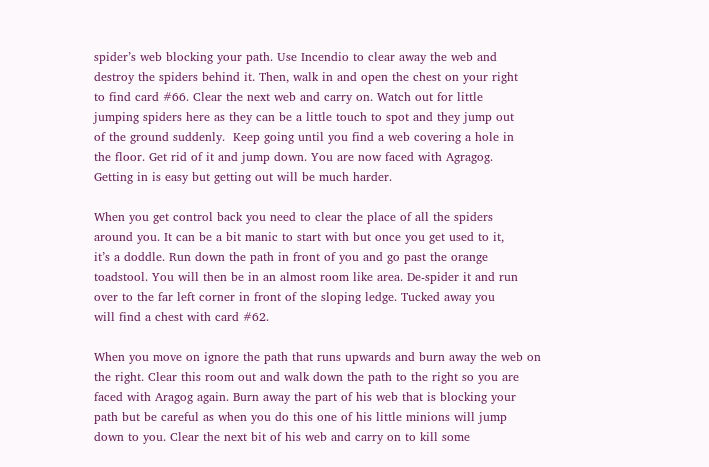spider’s web blocking your path. Use Incendio to clear away the web and
destroy the spiders behind it. Then, walk in and open the chest on your right
to find card #66. Clear the next web and carry on. Watch out for little
jumping spiders here as they can be a little touch to spot and they jump out
of the ground suddenly.  Keep going until you find a web covering a hole in
the floor. Get rid of it and jump down. You are now faced with Agragog.
Getting in is easy but getting out will be much harder.

When you get control back you need to clear the place of all the spiders
around you. It can be a bit manic to start with but once you get used to it,
it’s a doddle. Run down the path in front of you and go past the orange
toadstool. You will then be in an almost room like area. De-spider it and run
over to the far left corner in front of the sloping ledge. Tucked away you
will find a chest with card #62.

When you move on ignore the path that runs upwards and burn away the web on
the right. Clear this room out and walk down the path to the right so you are
faced with Aragog again. Burn away the part of his web that is blocking your
path but be careful as when you do this one of his little minions will jump
down to you. Clear the next bit of his web and carry on to kill some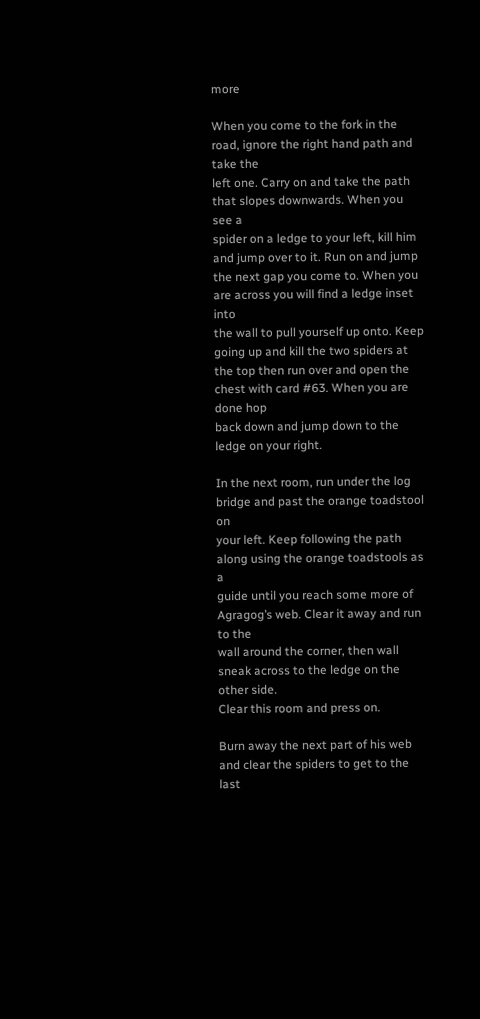more

When you come to the fork in the road, ignore the right hand path and take the
left one. Carry on and take the path that slopes downwards. When you see a
spider on a ledge to your left, kill him and jump over to it. Run on and jump
the next gap you come to. When you are across you will find a ledge inset into
the wall to pull yourself up onto. Keep going up and kill the two spiders at
the top then run over and open the chest with card #63. When you are done hop
back down and jump down to the ledge on your right.

In the next room, run under the log bridge and past the orange toadstool on
your left. Keep following the path along using the orange toadstools as a
guide until you reach some more of Agragog’s web. Clear it away and run to the
wall around the corner, then wall sneak across to the ledge on the other side.
Clear this room and press on.

Burn away the next part of his web and clear the spiders to get to the last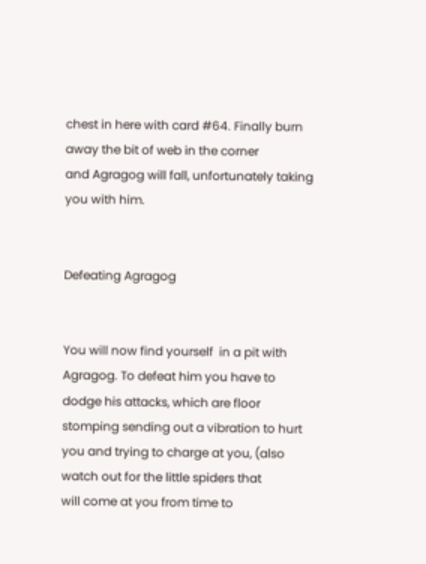chest in here with card #64. Finally burn away the bit of web in the corner
and Agragog will fall, unfortunately taking you with him.


Defeating Agragog


You will now find yourself  in a pit with Agragog. To defeat him you have to
dodge his attacks, which are floor stomping sending out a vibration to hurt
you and trying to charge at you, (also watch out for the little spiders that
will come at you from time to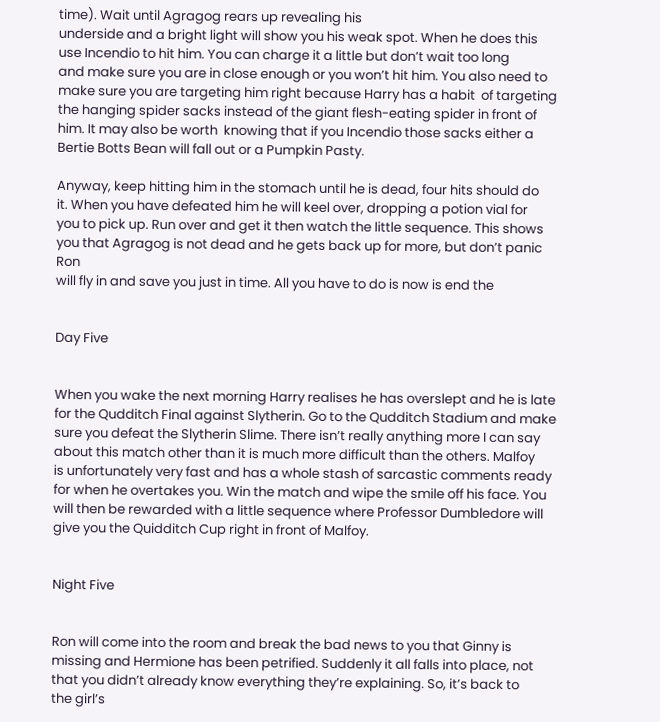time). Wait until Agragog rears up revealing his
underside and a bright light will show you his weak spot. When he does this
use Incendio to hit him. You can charge it a little but don’t wait too long
and make sure you are in close enough or you won’t hit him. You also need to
make sure you are targeting him right because Harry has a habit  of targeting
the hanging spider sacks instead of the giant flesh-eating spider in front of
him. It may also be worth  knowing that if you Incendio those sacks either a
Bertie Botts Bean will fall out or a Pumpkin Pasty.

Anyway, keep hitting him in the stomach until he is dead, four hits should do
it. When you have defeated him he will keel over, dropping a potion vial for
you to pick up. Run over and get it then watch the little sequence. This shows
you that Agragog is not dead and he gets back up for more, but don’t panic Ron
will fly in and save you just in time. All you have to do is now is end the


Day Five


When you wake the next morning Harry realises he has overslept and he is late
for the Qudditch Final against Slytherin. Go to the Qudditch Stadium and make
sure you defeat the Slytherin Slime. There isn’t really anything more I can say
about this match other than it is much more difficult than the others. Malfoy
is unfortunately very fast and has a whole stash of sarcastic comments ready
for when he overtakes you. Win the match and wipe the smile off his face. You
will then be rewarded with a little sequence where Professor Dumbledore will
give you the Quidditch Cup right in front of Malfoy.


Night Five


Ron will come into the room and break the bad news to you that Ginny is
missing and Hermione has been petrified. Suddenly it all falls into place, not
that you didn’t already know everything they’re explaining. So, it’s back to
the girl’s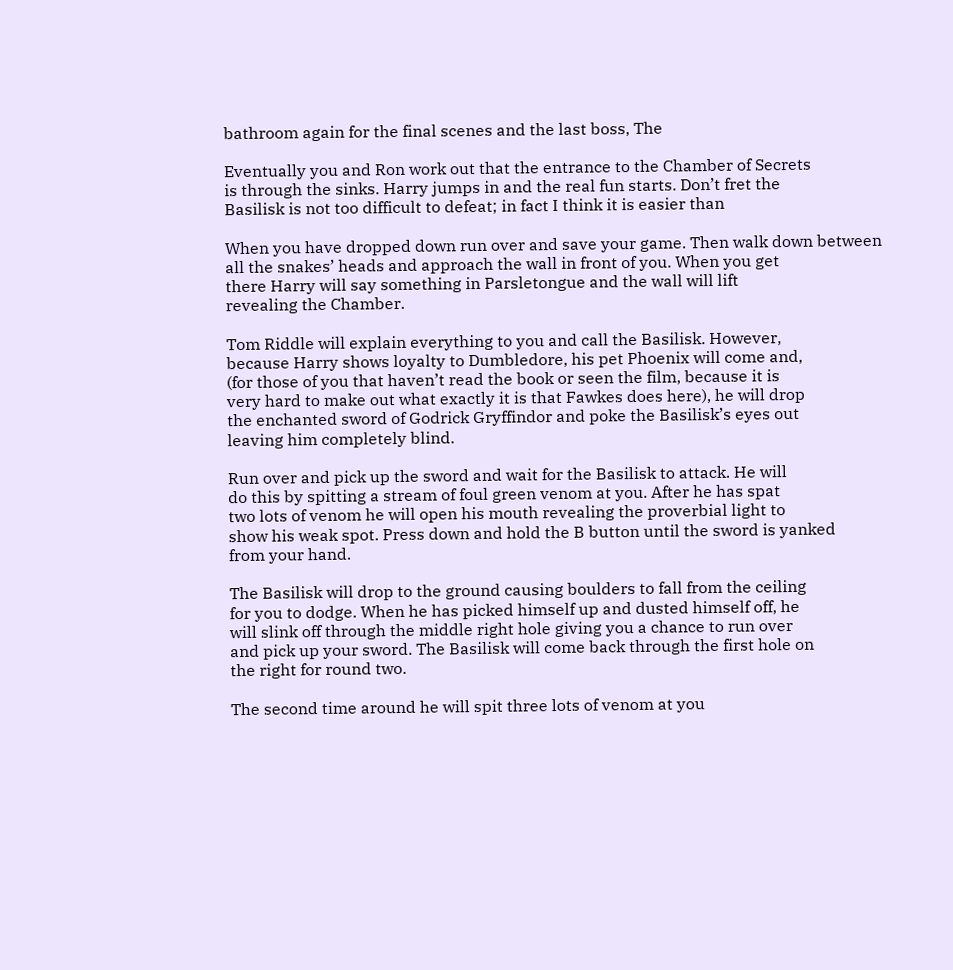bathroom again for the final scenes and the last boss, The

Eventually you and Ron work out that the entrance to the Chamber of Secrets
is through the sinks. Harry jumps in and the real fun starts. Don’t fret the
Basilisk is not too difficult to defeat; in fact I think it is easier than

When you have dropped down run over and save your game. Then walk down between
all the snakes’ heads and approach the wall in front of you. When you get
there Harry will say something in Parsletongue and the wall will lift
revealing the Chamber.

Tom Riddle will explain everything to you and call the Basilisk. However,
because Harry shows loyalty to Dumbledore, his pet Phoenix will come and,
(for those of you that haven’t read the book or seen the film, because it is
very hard to make out what exactly it is that Fawkes does here), he will drop
the enchanted sword of Godrick Gryffindor and poke the Basilisk’s eyes out
leaving him completely blind.

Run over and pick up the sword and wait for the Basilisk to attack. He will
do this by spitting a stream of foul green venom at you. After he has spat
two lots of venom he will open his mouth revealing the proverbial light to
show his weak spot. Press down and hold the B button until the sword is yanked
from your hand.

The Basilisk will drop to the ground causing boulders to fall from the ceiling
for you to dodge. When he has picked himself up and dusted himself off, he
will slink off through the middle right hole giving you a chance to run over
and pick up your sword. The Basilisk will come back through the first hole on
the right for round two.

The second time around he will spit three lots of venom at you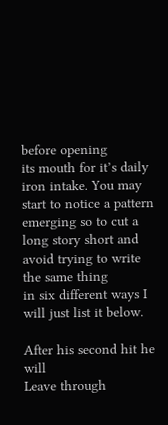before opening
its mouth for it’s daily iron intake. You may start to notice a pattern
emerging so to cut a long story short and avoid trying to write the same thing
in six different ways I will just list it below.

After his second hit he will
Leave through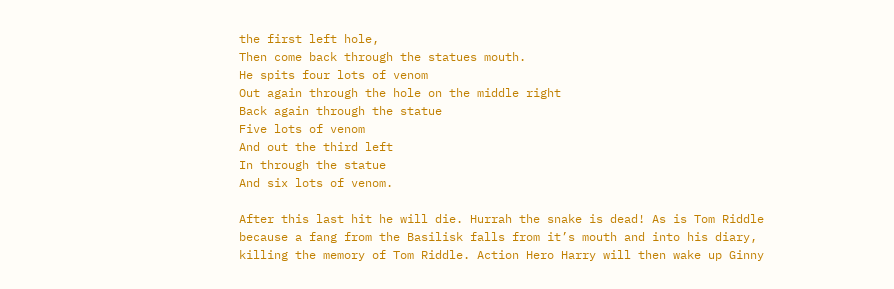the first left hole,
Then come back through the statues mouth.
He spits four lots of venom
Out again through the hole on the middle right
Back again through the statue
Five lots of venom
And out the third left
In through the statue
And six lots of venom.

After this last hit he will die. Hurrah the snake is dead! As is Tom Riddle
because a fang from the Basilisk falls from it’s mouth and into his diary,
killing the memory of Tom Riddle. Action Hero Harry will then wake up Ginny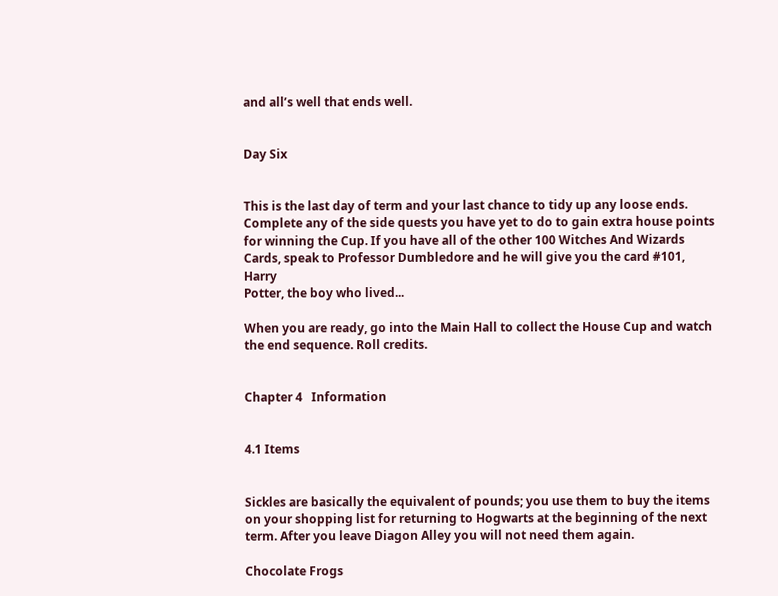and all’s well that ends well.


Day Six


This is the last day of term and your last chance to tidy up any loose ends.
Complete any of the side quests you have yet to do to gain extra house points
for winning the Cup. If you have all of the other 100 Witches And Wizards
Cards, speak to Professor Dumbledore and he will give you the card #101, Harry
Potter, the boy who lived...

When you are ready, go into the Main Hall to collect the House Cup and watch
the end sequence. Roll credits.


Chapter 4   Information


4.1 Items


Sickles are basically the equivalent of pounds; you use them to buy the items
on your shopping list for returning to Hogwarts at the beginning of the next
term. After you leave Diagon Alley you will not need them again.

Chocolate Frogs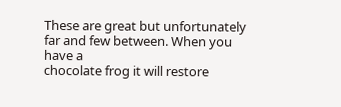These are great but unfortunately far and few between. When you have a
chocolate frog it will restore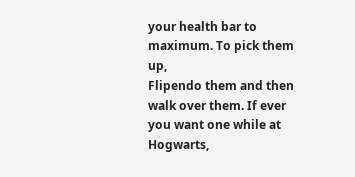your health bar to maximum. To pick them up,
Flipendo them and then walk over them. If ever you want one while at Hogwarts,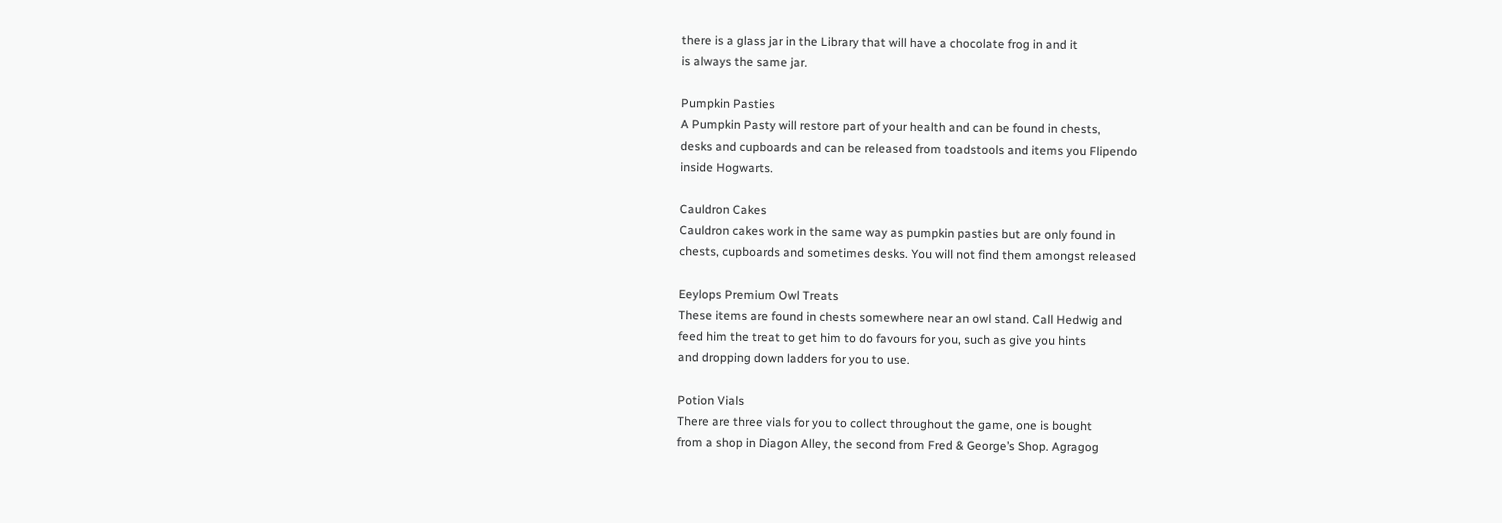there is a glass jar in the Library that will have a chocolate frog in and it
is always the same jar.

Pumpkin Pasties
A Pumpkin Pasty will restore part of your health and can be found in chests,
desks and cupboards and can be released from toadstools and items you Flipendo
inside Hogwarts.

Cauldron Cakes
Cauldron cakes work in the same way as pumpkin pasties but are only found in
chests, cupboards and sometimes desks. You will not find them amongst released

Eeylops Premium Owl Treats
These items are found in chests somewhere near an owl stand. Call Hedwig and
feed him the treat to get him to do favours for you, such as give you hints
and dropping down ladders for you to use.

Potion Vials
There are three vials for you to collect throughout the game, one is bought
from a shop in Diagon Alley, the second from Fred & George’s Shop. Agragog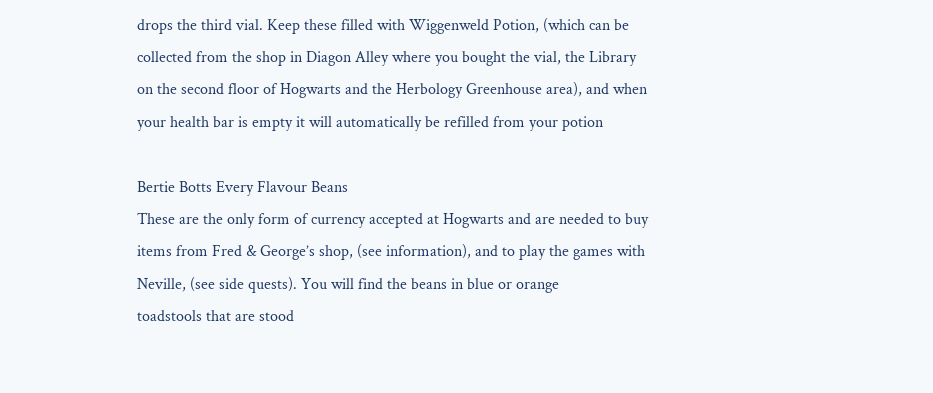drops the third vial. Keep these filled with Wiggenweld Potion, (which can be
collected from the shop in Diagon Alley where you bought the vial, the Library
on the second floor of Hogwarts and the Herbology Greenhouse area), and when
your health bar is empty it will automatically be refilled from your potion

Bertie Botts Every Flavour Beans
These are the only form of currency accepted at Hogwarts and are needed to buy
items from Fred & George’s shop, (see information), and to play the games with
Neville, (see side quests). You will find the beans in blue or orange
toadstools that are stood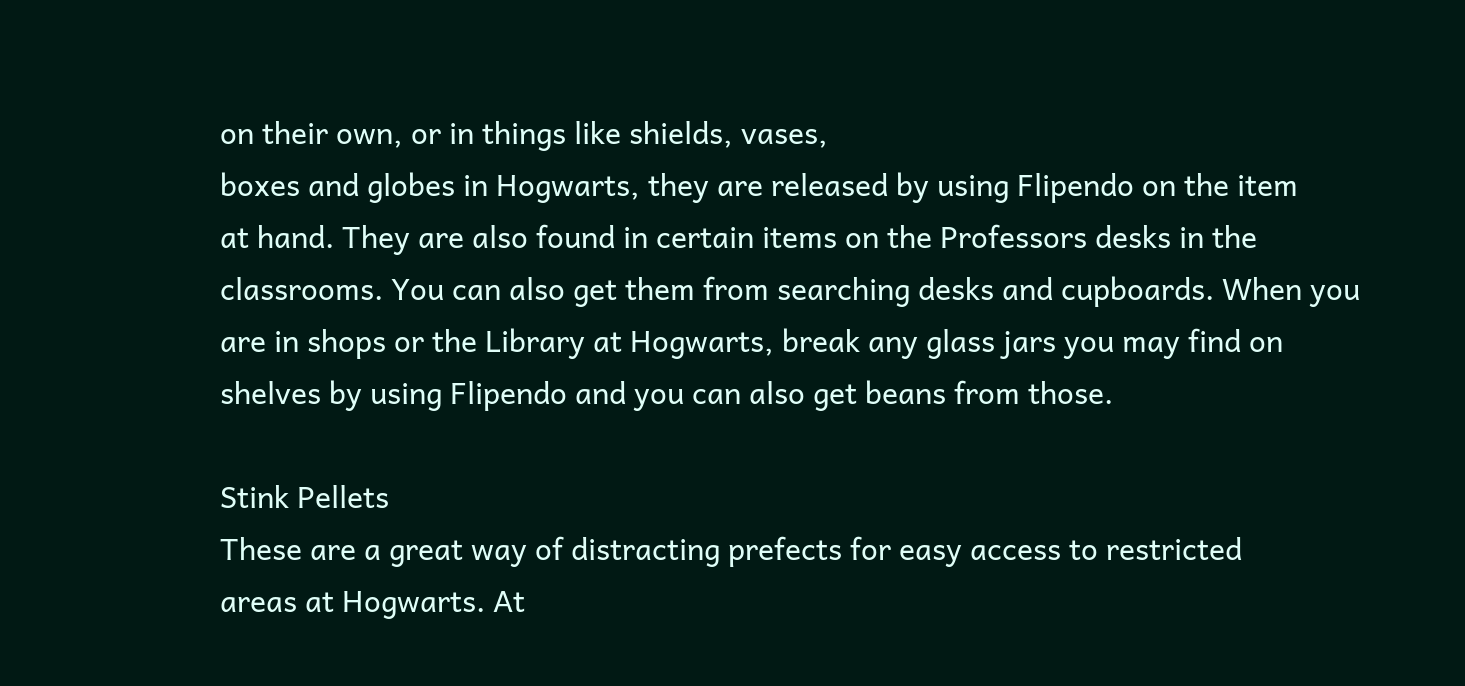on their own, or in things like shields, vases,
boxes and globes in Hogwarts, they are released by using Flipendo on the item
at hand. They are also found in certain items on the Professors desks in the
classrooms. You can also get them from searching desks and cupboards. When you
are in shops or the Library at Hogwarts, break any glass jars you may find on
shelves by using Flipendo and you can also get beans from those.

Stink Pellets
These are a great way of distracting prefects for easy access to restricted
areas at Hogwarts. At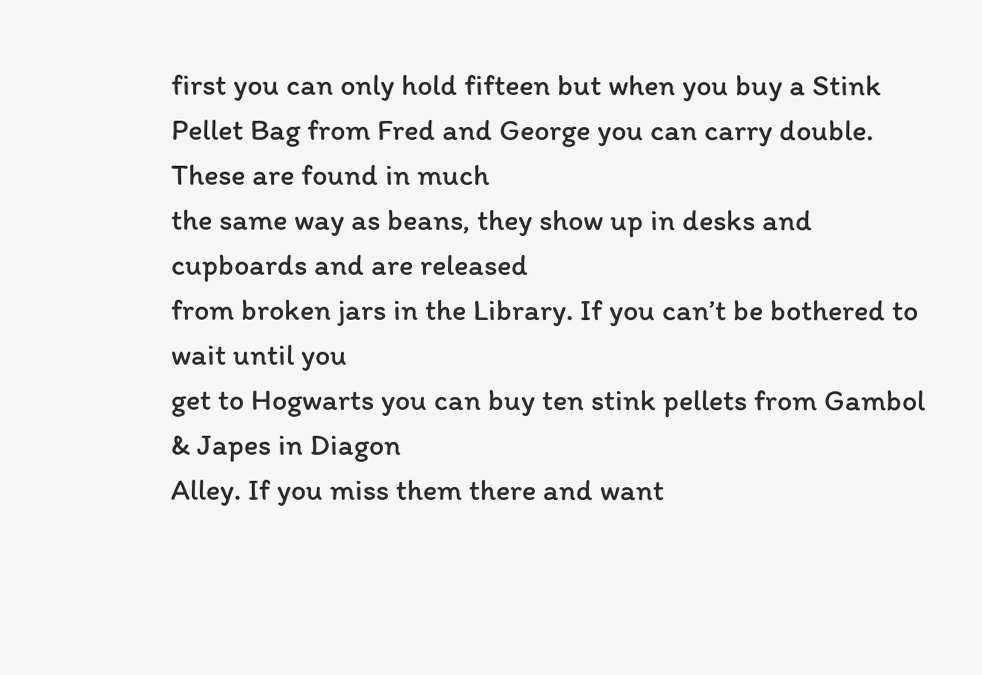first you can only hold fifteen but when you buy a Stink
Pellet Bag from Fred and George you can carry double. These are found in much
the same way as beans, they show up in desks and cupboards and are released
from broken jars in the Library. If you can’t be bothered to wait until you
get to Hogwarts you can buy ten stink pellets from Gambol & Japes in Diagon
Alley. If you miss them there and want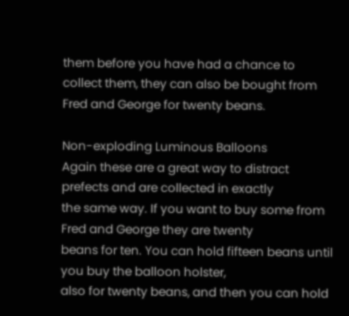them before you have had a chance to
collect them, they can also be bought from Fred and George for twenty beans.

Non-exploding Luminous Balloons
Again these are a great way to distract prefects and are collected in exactly
the same way. If you want to buy some from Fred and George they are twenty
beans for ten. You can hold fifteen beans until you buy the balloon holster,
also for twenty beans, and then you can hold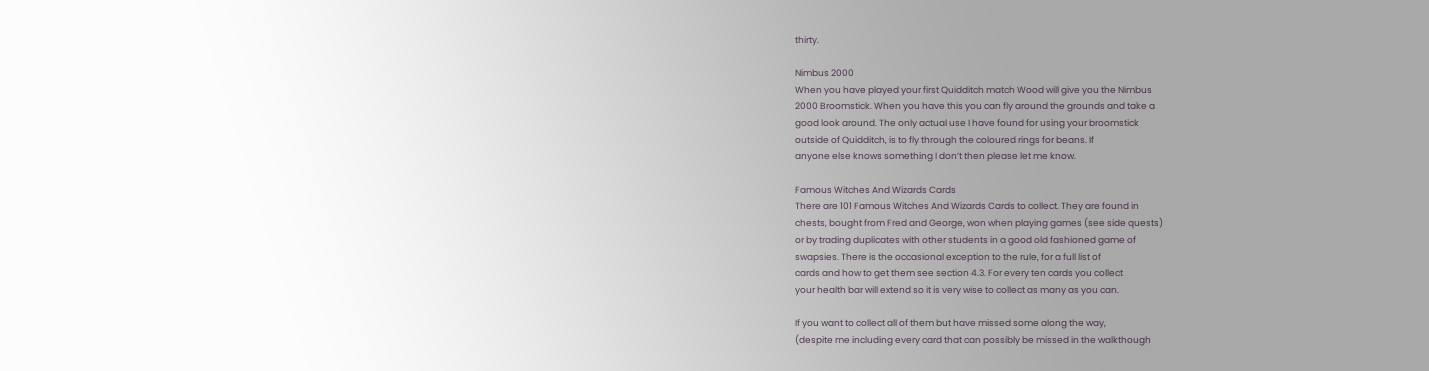thirty.

Nimbus 2000
When you have played your first Quidditch match Wood will give you the Nimbus
2000 Broomstick. When you have this you can fly around the grounds and take a
good look around. The only actual use I have found for using your broomstick
outside of Quidditch, is to fly through the coloured rings for beans. If
anyone else knows something I don’t then please let me know.

Famous Witches And Wizards Cards
There are 101 Famous Witches And Wizards Cards to collect. They are found in
chests, bought from Fred and George, won when playing games (see side quests)
or by trading duplicates with other students in a good old fashioned game of
swapsies. There is the occasional exception to the rule, for a full list of
cards and how to get them see section 4.3. For every ten cards you collect
your health bar will extend so it is very wise to collect as many as you can.

If you want to collect all of them but have missed some along the way,
(despite me including every card that can possibly be missed in the walkthough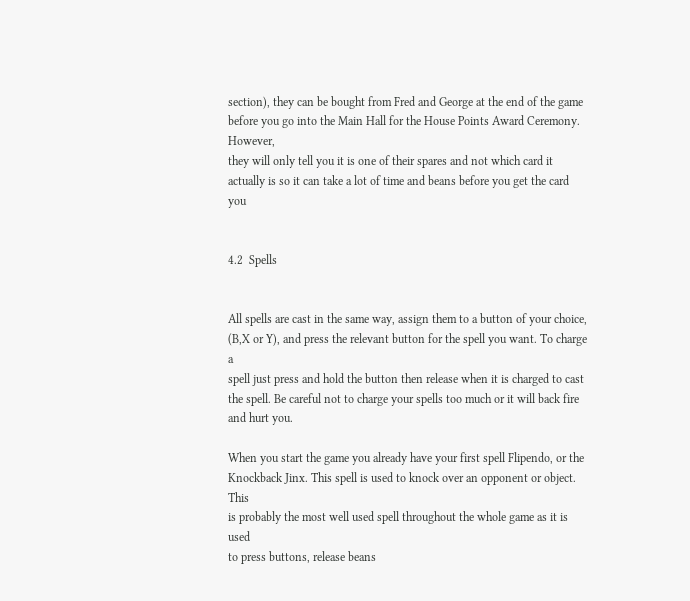section), they can be bought from Fred and George at the end of the game
before you go into the Main Hall for the House Points Award Ceremony. However,
they will only tell you it is one of their spares and not which card it
actually is so it can take a lot of time and beans before you get the card you


4.2  Spells


All spells are cast in the same way, assign them to a button of your choice,
(B,X or Y), and press the relevant button for the spell you want. To charge a
spell just press and hold the button then release when it is charged to cast
the spell. Be careful not to charge your spells too much or it will back fire
and hurt you.

When you start the game you already have your first spell Flipendo, or the
Knockback Jinx. This spell is used to knock over an opponent or object. This
is probably the most well used spell throughout the whole game as it is used
to press buttons, release beans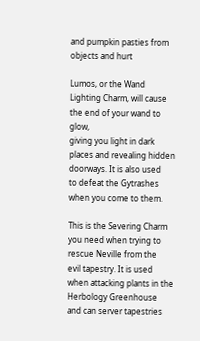and pumpkin pasties from objects and hurt

Lumos, or the Wand Lighting Charm, will cause the end of your wand to glow,
giving you light in dark places and revealing hidden doorways. It is also used
to defeat the Gytrashes when you come to them.

This is the Severing Charm you need when trying to rescue Neville from the
evil tapestry. It is used when attacking plants in the Herbology Greenhouse
and can server tapestries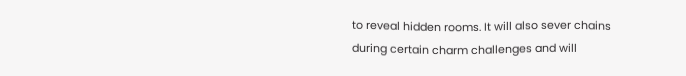to reveal hidden rooms. It will also sever chains
during certain charm challenges and will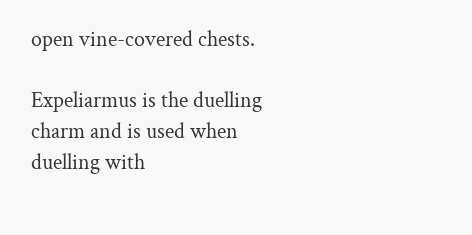open vine-covered chests.

Expeliarmus is the duelling charm and is used when duelling with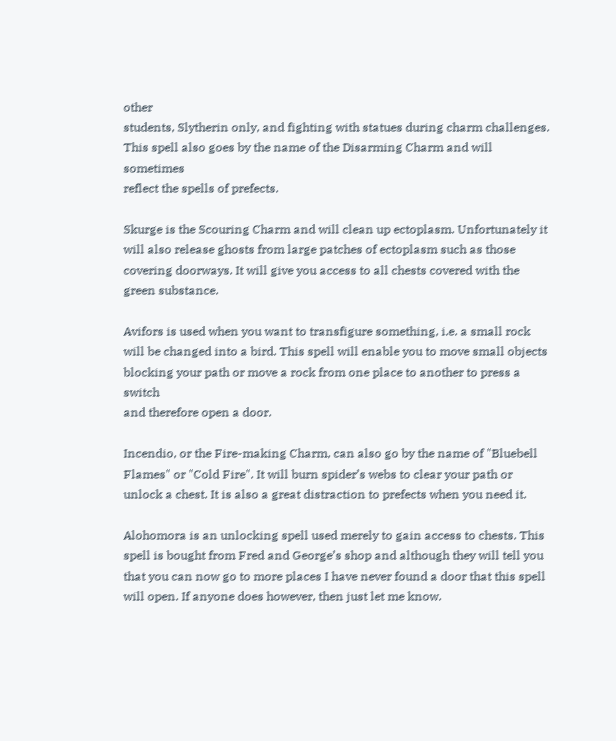other
students, Slytherin only, and fighting with statues during charm challenges.
This spell also goes by the name of the Disarming Charm and will sometimes
reflect the spells of prefects.

Skurge is the Scouring Charm and will clean up ectoplasm. Unfortunately it
will also release ghosts from large patches of ectoplasm such as those
covering doorways. It will give you access to all chests covered with the
green substance.

Avifors is used when you want to transfigure something, i.e. a small rock
will be changed into a bird. This spell will enable you to move small objects
blocking your path or move a rock from one place to another to press a switch
and therefore open a door.

Incendio, or the Fire-making Charm, can also go by the name of "Bluebell
Flames" or "Cold Fire". It will burn spider’s webs to clear your path or
unlock a chest. It is also a great distraction to prefects when you need it.

Alohomora is an unlocking spell used merely to gain access to chests. This
spell is bought from Fred and George’s shop and although they will tell you
that you can now go to more places I have never found a door that this spell
will open. If anyone does however, then just let me know.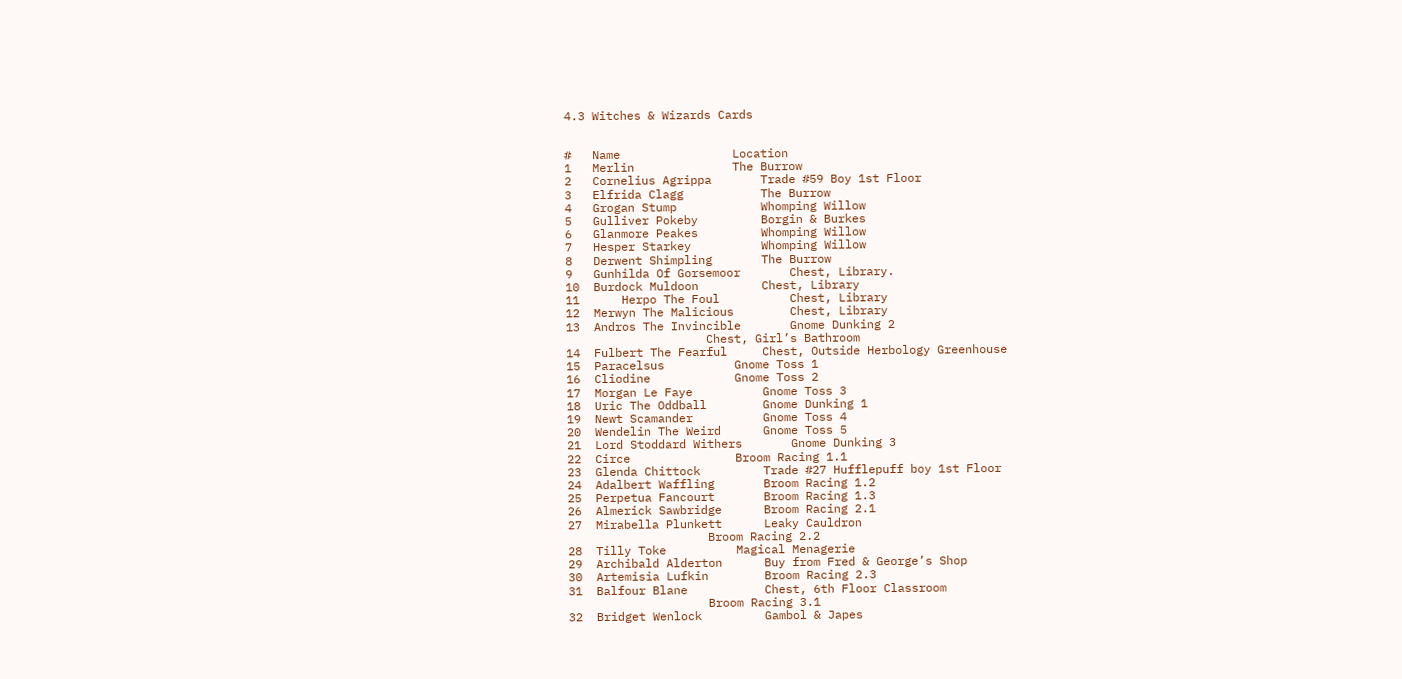4.3 Witches & Wizards Cards


#   Name                Location
1   Merlin              The Burrow
2   Cornelius Agrippa       Trade #59 Boy 1st Floor
3   Elfrida Clagg           The Burrow
4   Grogan Stump            Whomping Willow
5   Gulliver Pokeby         Borgin & Burkes
6   Glanmore Peakes         Whomping Willow
7   Hesper Starkey          Whomping Willow
8   Derwent Shimpling       The Burrow
9   Gunhilda Of Gorsemoor       Chest, Library.
10  Burdock Muldoon         Chest, Library
11      Herpo The Foul          Chest, Library
12  Merwyn The Malicious        Chest, Library
13  Andros The Invincible       Gnome Dunking 2
                    Chest, Girl’s Bathroom
14  Fulbert The Fearful     Chest, Outside Herbology Greenhouse
15  Paracelsus          Gnome Toss 1
16  Cliodine            Gnome Toss 2
17  Morgan Le Faye          Gnome Toss 3
18  Uric The Oddball        Gnome Dunking 1
19  Newt Scamander          Gnome Toss 4
20  Wendelin The Weird      Gnome Toss 5
21  Lord Stoddard Withers       Gnome Dunking 3
22  Circe               Broom Racing 1.1
23  Glenda Chittock         Trade #27 Hufflepuff boy 1st Floor
24  Adalbert Waffling       Broom Racing 1.2
25  Perpetua Fancourt       Broom Racing 1.3
26  Almerick Sawbridge      Broom Racing 2.1
27  Mirabella Plunkett      Leaky Cauldron
                    Broom Racing 2.2
28  Tilly Toke          Magical Menagerie
29  Archibald Alderton      Buy from Fred & George’s Shop
30  Artemisia Lufkin        Broom Racing 2.3
31  Balfour Blane           Chest, 6th Floor Classroom
                    Broom Racing 3.1
32  Bridget Wenlock         Gambol & Japes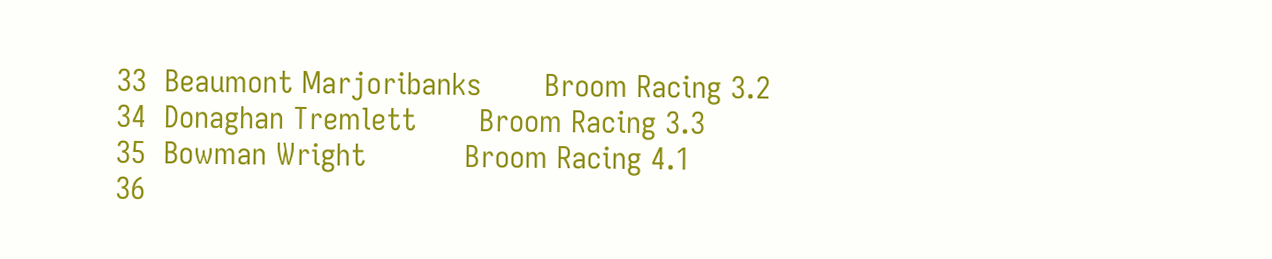33  Beaumont Marjoribanks       Broom Racing 3.2
34  Donaghan Tremlett       Broom Racing 3.3
35  Bowman Wright           Broom Racing 4.1
36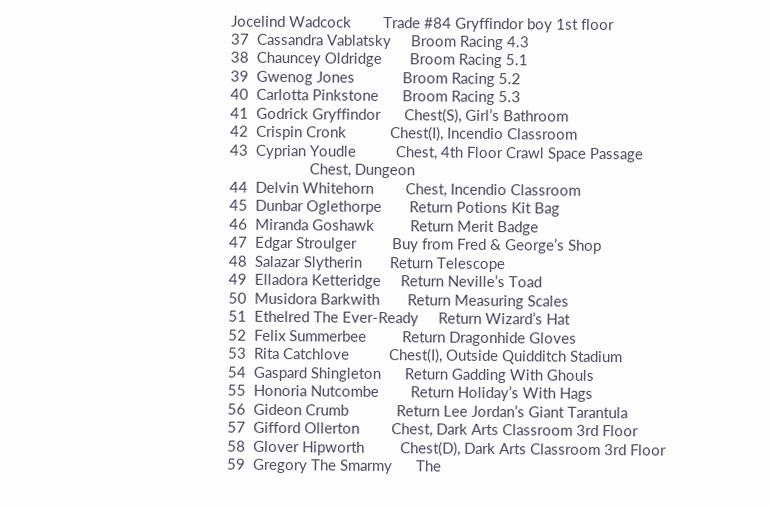Jocelind Wadcock        Trade #84 Gryffindor boy 1st floor
37  Cassandra Vablatsky     Broom Racing 4.3
38  Chauncey Oldridge       Broom Racing 5.1
39  Gwenog Jones            Broom Racing 5.2
40  Carlotta Pinkstone      Broom Racing 5.3
41  Godrick Gryffindor      Chest(S), Girl’s Bathroom
42  Crispin Cronk           Chest(I), Incendio Classroom
43  Cyprian Youdle          Chest, 4th Floor Crawl Space Passage
                    Chest, Dungeon
44  Delvin Whitehorn        Chest, Incendio Classroom
45  Dunbar Oglethorpe       Return Potions Kit Bag
46  Miranda Goshawk         Return Merit Badge
47  Edgar Stroulger         Buy from Fred & George’s Shop
48  Salazar Slytherin       Return Telescope
49  Elladora Ketteridge     Return Neville’s Toad
50  Musidora Barkwith       Return Measuring Scales
51  Ethelred The Ever-Ready     Return Wizard’s Hat
52  Felix Summerbee         Return Dragonhide Gloves
53  Rita Catchlove          Chest(I), Outside Quidditch Stadium
54  Gaspard Shingleton      Return Gadding With Ghouls
55  Honoria Nutcombe        Return Holiday’s With Hags
56  Gideon Crumb            Return Lee Jordan’s Giant Tarantula
57  Gifford Ollerton        Chest, Dark Arts Classroom 3rd Floor
58  Glover Hipworth         Chest(D), Dark Arts Classroom 3rd Floor
59  Gregory The Smarmy      The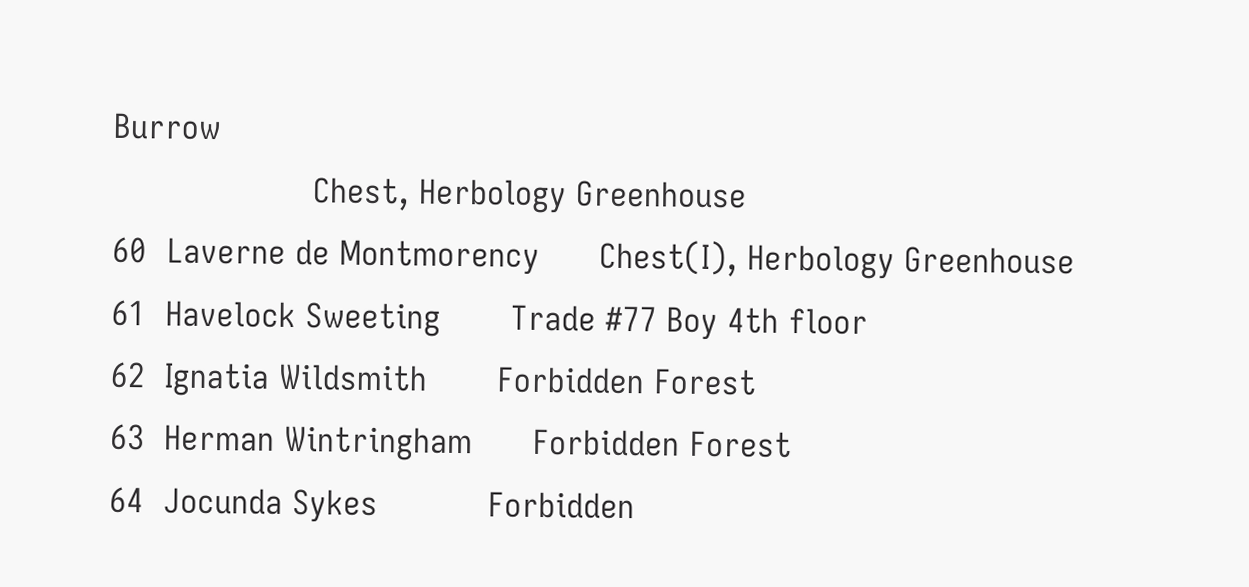Burrow
                    Chest, Herbology Greenhouse
60  Laverne de Montmorency      Chest(I), Herbology Greenhouse
61  Havelock Sweeting       Trade #77 Boy 4th floor
62  Ignatia Wildsmith       Forbidden Forest
63  Herman Wintringham      Forbidden Forest
64  Jocunda Sykes           Forbidden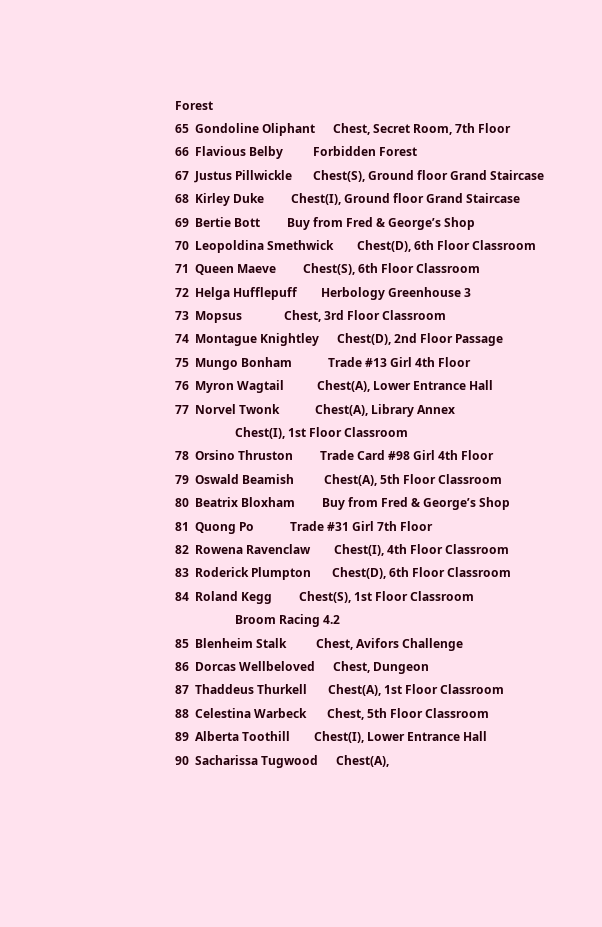Forest
65  Gondoline Oliphant      Chest, Secret Room, 7th Floor
66  Flavious Belby          Forbidden Forest
67  Justus Pillwickle       Chest(S), Ground floor Grand Staircase
68  Kirley Duke         Chest(I), Ground floor Grand Staircase
69  Bertie Bott         Buy from Fred & George’s Shop
70  Leopoldina Smethwick        Chest(D), 6th Floor Classroom
71  Queen Maeve         Chest(S), 6th Floor Classroom
72  Helga Hufflepuff        Herbology Greenhouse 3
73  Mopsus              Chest, 3rd Floor Classroom
74  Montague Knightley      Chest(D), 2nd Floor Passage
75  Mungo Bonham            Trade #13 Girl 4th Floor
76  Myron Wagtail           Chest(A), Lower Entrance Hall
77  Norvel Twonk            Chest(A), Library Annex
                    Chest(I), 1st Floor Classroom
78  Orsino Thruston         Trade Card #98 Girl 4th Floor
79  Oswald Beamish          Chest(A), 5th Floor Classroom
80  Beatrix Bloxham         Buy from Fred & George’s Shop
81  Quong Po            Trade #31 Girl 7th Floor
82  Rowena Ravenclaw        Chest(I), 4th Floor Classroom
83  Roderick Plumpton       Chest(D), 6th Floor Classroom
84  Roland Kegg         Chest(S), 1st Floor Classroom
                    Broom Racing 4.2
85  Blenheim Stalk          Chest, Avifors Challenge
86  Dorcas Wellbeloved      Chest, Dungeon
87  Thaddeus Thurkell       Chest(A), 1st Floor Classroom
88  Celestina Warbeck       Chest, 5th Floor Classroom
89  Alberta Toothill        Chest(I), Lower Entrance Hall
90  Sacharissa Tugwood      Chest(A),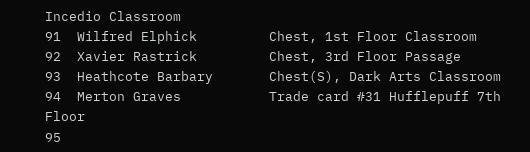Incedio Classroom
91  Wilfred Elphick         Chest, 1st Floor Classroom
92  Xavier Rastrick         Chest, 3rd Floor Passage
93  Heathcote Barbary       Chest(S), Dark Arts Classroom
94  Merton Graves           Trade card #31 Hufflepuff 7th Floor
95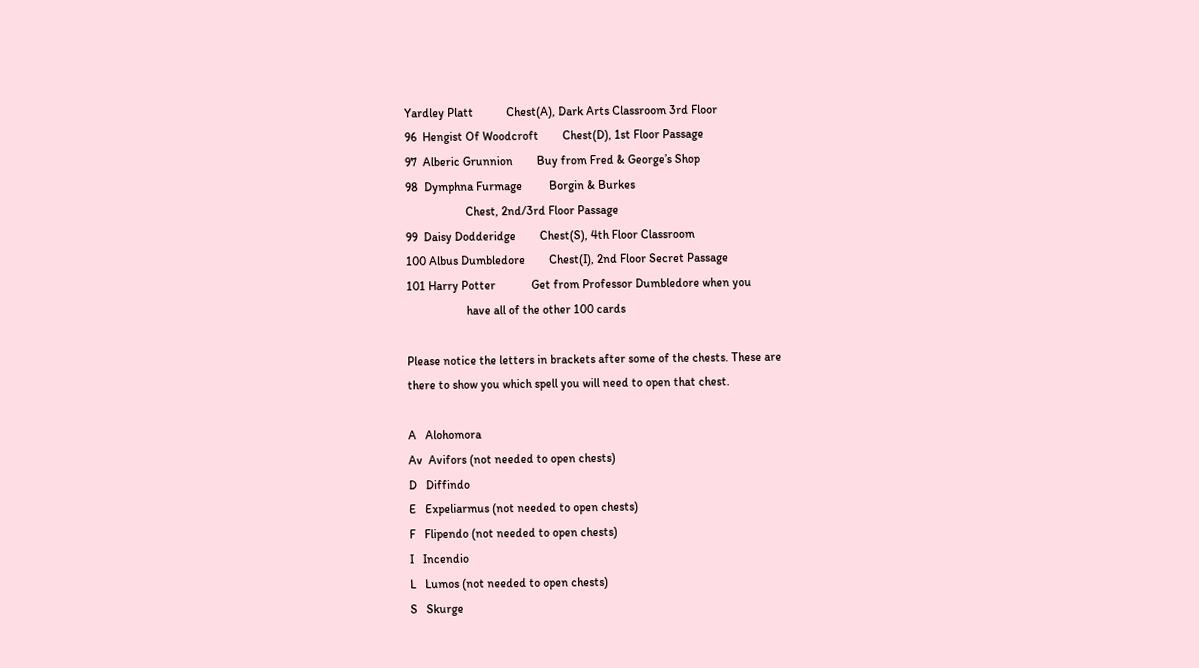Yardley Platt           Chest(A), Dark Arts Classroom 3rd Floor
96  Hengist Of Woodcroft        Chest(D), 1st Floor Passage
97  Alberic Grunnion        Buy from Fred & George’s Shop
98  Dymphna Furmage         Borgin & Burkes
                    Chest, 2nd/3rd Floor Passage
99  Daisy Dodderidge        Chest(S), 4th Floor Classroom
100 Albus Dumbledore        Chest(I), 2nd Floor Secret Passage
101 Harry Potter            Get from Professor Dumbledore when you
                    have all of the other 100 cards

Please notice the letters in brackets after some of the chests. These are
there to show you which spell you will need to open that chest.

A   Alohomora
Av  Avifors (not needed to open chests)
D   Diffindo
E   Expeliarmus (not needed to open chests)
F   Flipendo (not needed to open chests)
I   Incendio
L   Lumos (not needed to open chests)
S   Skurge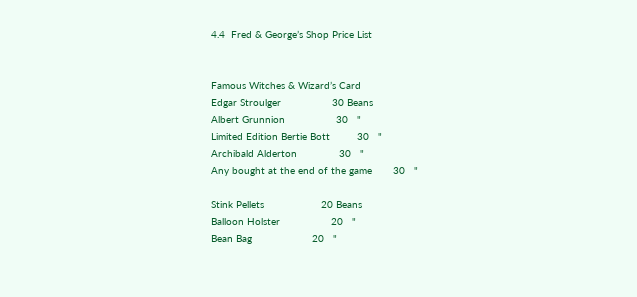4.4  Fred & George’s Shop Price List


Famous Witches & Wizard’s Card
Edgar Stroulger                 30 Beans
Albert Grunnion                 30   "
Limited Edition Bertie Bott         30   "
Archibald Alderton              30   "
Any bought at the end of the game       30   "

Stink Pellets                   20 Beans
Balloon Holster                 20   "
Bean Bag                    20   "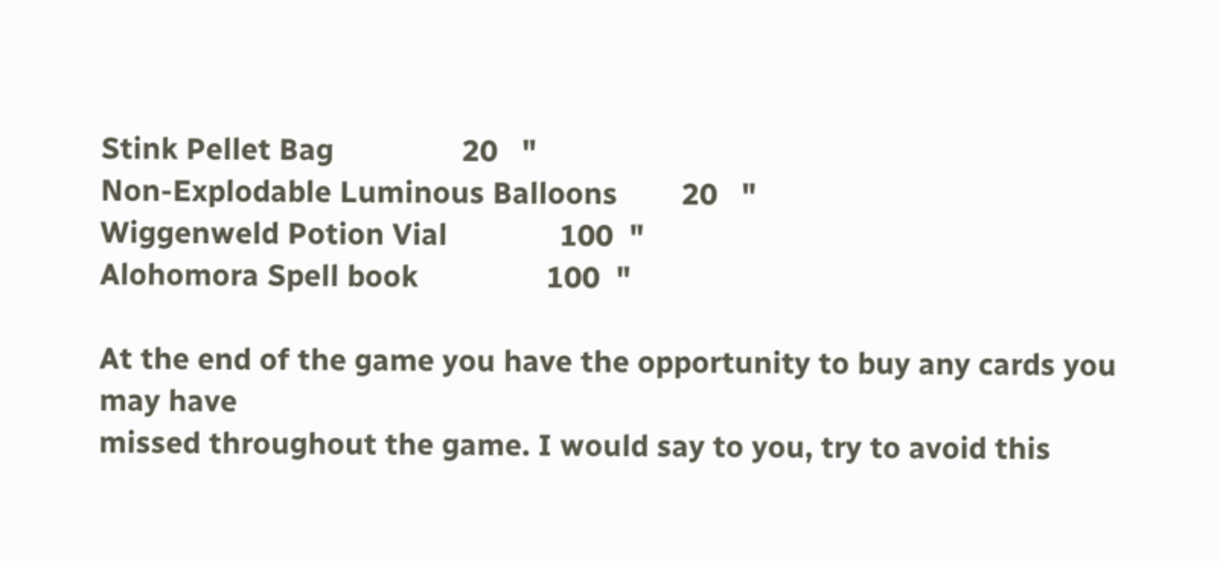Stink Pellet Bag                20   "
Non-Explodable Luminous Balloons        20   "
Wiggenweld Potion Vial              100  "
Alohomora Spell book                100  "

At the end of the game you have the opportunity to buy any cards you may have
missed throughout the game. I would say to you, try to avoid this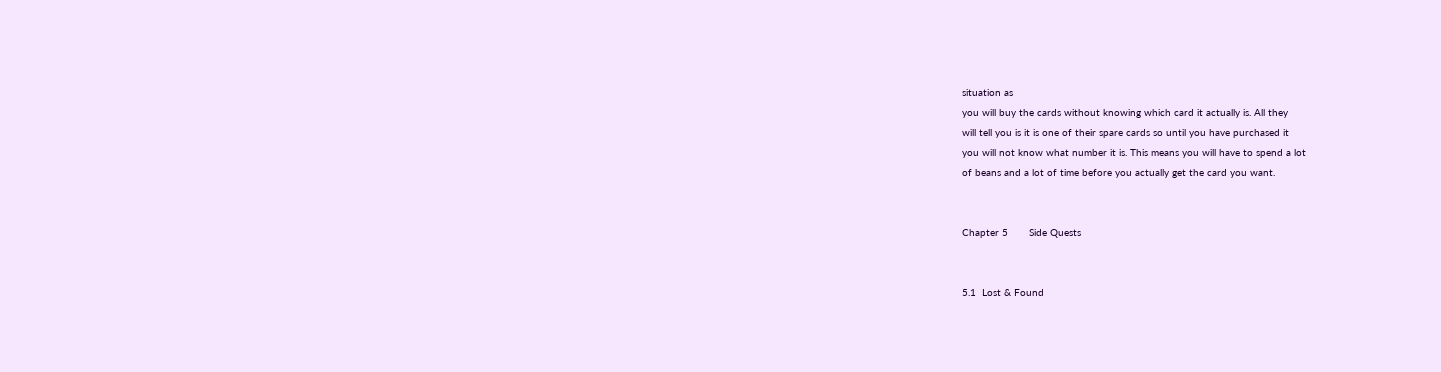situation as
you will buy the cards without knowing which card it actually is. All they
will tell you is it is one of their spare cards so until you have purchased it
you will not know what number it is. This means you will have to spend a lot
of beans and a lot of time before you actually get the card you want.


Chapter 5       Side Quests


5.1  Lost & Found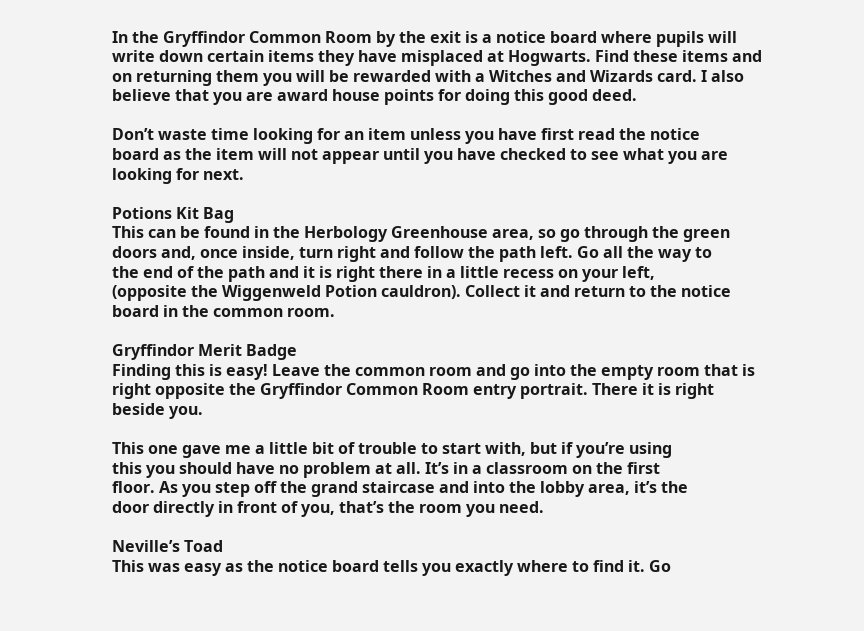In the Gryffindor Common Room by the exit is a notice board where pupils will
write down certain items they have misplaced at Hogwarts. Find these items and
on returning them you will be rewarded with a Witches and Wizards card. I also
believe that you are award house points for doing this good deed.

Don’t waste time looking for an item unless you have first read the notice
board as the item will not appear until you have checked to see what you are
looking for next.

Potions Kit Bag
This can be found in the Herbology Greenhouse area, so go through the green
doors and, once inside, turn right and follow the path left. Go all the way to
the end of the path and it is right there in a little recess on your left,
(opposite the Wiggenweld Potion cauldron). Collect it and return to the notice
board in the common room.

Gryffindor Merit Badge
Finding this is easy! Leave the common room and go into the empty room that is
right opposite the Gryffindor Common Room entry portrait. There it is right
beside you.

This one gave me a little bit of trouble to start with, but if you’re using
this you should have no problem at all. It’s in a classroom on the first
floor. As you step off the grand staircase and into the lobby area, it’s the
door directly in front of you, that’s the room you need.

Neville’s Toad
This was easy as the notice board tells you exactly where to find it. Go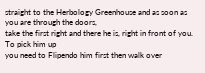straight to the Herbology Greenhouse and as soon as you are through the doors,
take the first right and there he is, right in front of you. To pick him up
you need to Flipendo him first then walk over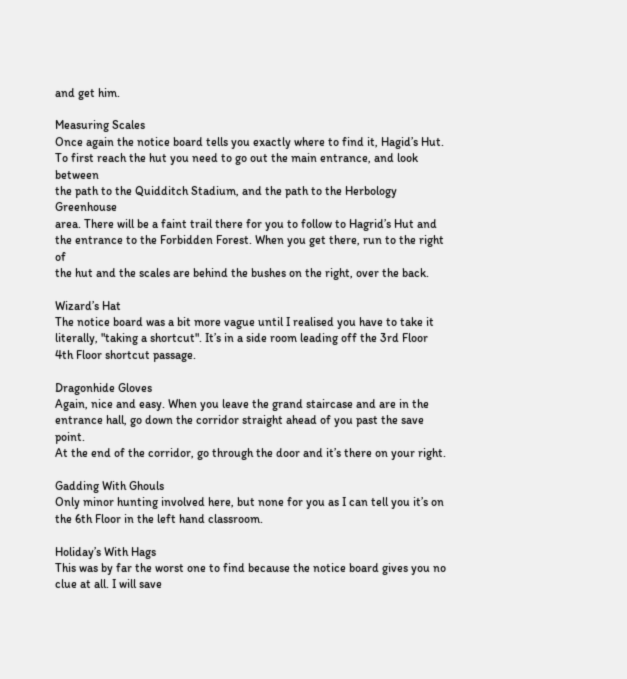and get him.

Measuring Scales
Once again the notice board tells you exactly where to find it, Hagid’s Hut.
To first reach the hut you need to go out the main entrance, and look between
the path to the Quidditch Stadium, and the path to the Herbology Greenhouse
area. There will be a faint trail there for you to follow to Hagrid’s Hut and
the entrance to the Forbidden Forest. When you get there, run to the right of
the hut and the scales are behind the bushes on the right, over the back.

Wizard’s Hat
The notice board was a bit more vague until I realised you have to take it
literally, "taking a shortcut". It’s in a side room leading off the 3rd Floor
4th Floor shortcut passage.

Dragonhide Gloves
Again, nice and easy. When you leave the grand staircase and are in the
entrance hall, go down the corridor straight ahead of you past the save point.
At the end of the corridor, go through the door and it’s there on your right.

Gadding With Ghouls
Only minor hunting involved here, but none for you as I can tell you it’s on
the 6th Floor in the left hand classroom.

Holiday’s With Hags
This was by far the worst one to find because the notice board gives you no
clue at all. I will save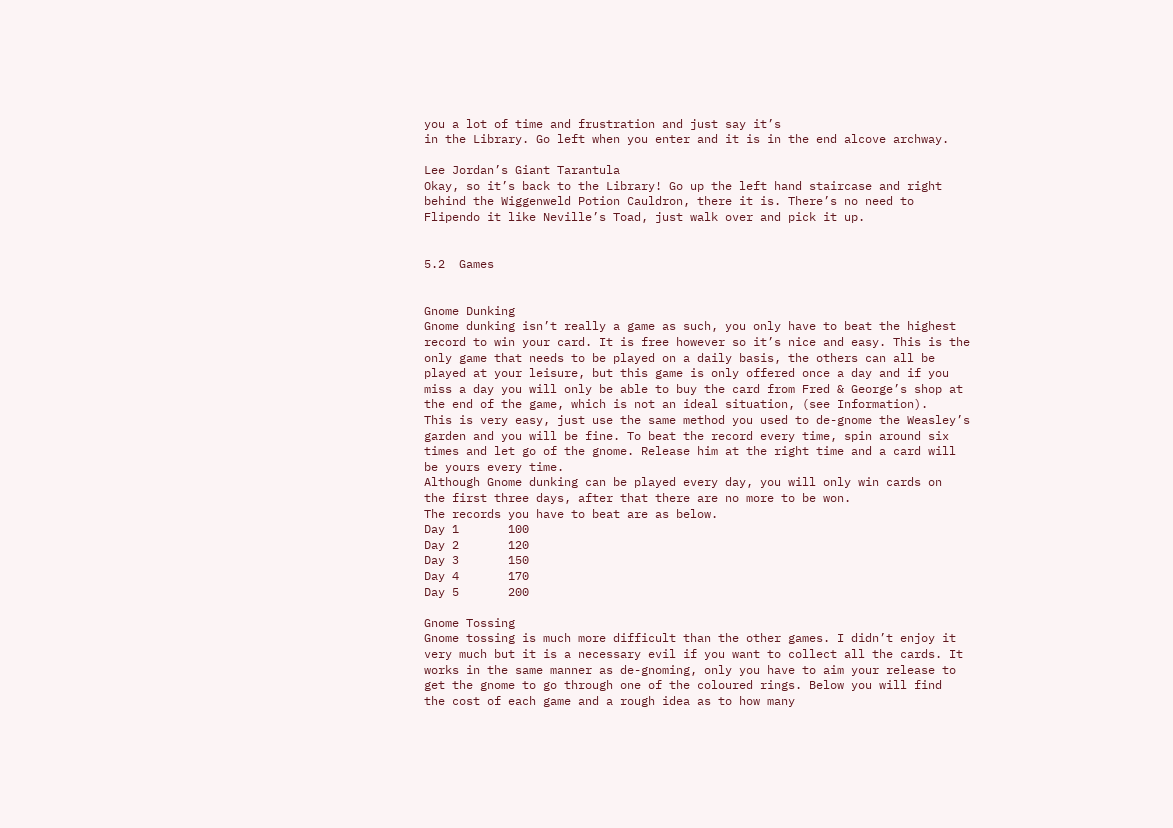you a lot of time and frustration and just say it’s
in the Library. Go left when you enter and it is in the end alcove archway.

Lee Jordan’s Giant Tarantula
Okay, so it’s back to the Library! Go up the left hand staircase and right
behind the Wiggenweld Potion Cauldron, there it is. There’s no need to
Flipendo it like Neville’s Toad, just walk over and pick it up.


5.2  Games


Gnome Dunking
Gnome dunking isn’t really a game as such, you only have to beat the highest
record to win your card. It is free however so it’s nice and easy. This is the
only game that needs to be played on a daily basis, the others can all be
played at your leisure, but this game is only offered once a day and if you
miss a day you will only be able to buy the card from Fred & George’s shop at
the end of the game, which is not an ideal situation, (see Information).
This is very easy, just use the same method you used to de-gnome the Weasley’s
garden and you will be fine. To beat the record every time, spin around six
times and let go of the gnome. Release him at the right time and a card will
be yours every time.
Although Gnome dunking can be played every day, you will only win cards on
the first three days, after that there are no more to be won.
The records you have to beat are as below.
Day 1       100
Day 2       120
Day 3       150
Day 4       170
Day 5       200

Gnome Tossing
Gnome tossing is much more difficult than the other games. I didn’t enjoy it
very much but it is a necessary evil if you want to collect all the cards. It
works in the same manner as de-gnoming, only you have to aim your release to
get the gnome to go through one of the coloured rings. Below you will find
the cost of each game and a rough idea as to how many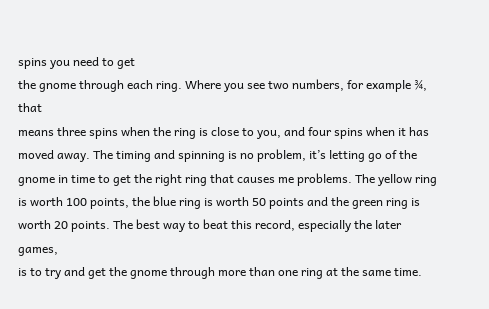spins you need to get
the gnome through each ring. Where you see two numbers, for example ¾, that
means three spins when the ring is close to you, and four spins when it has
moved away. The timing and spinning is no problem, it’s letting go of the
gnome in time to get the right ring that causes me problems. The yellow ring
is worth 100 points, the blue ring is worth 50 points and the green ring is
worth 20 points. The best way to beat this record, especially the later games,
is to try and get the gnome through more than one ring at the same time.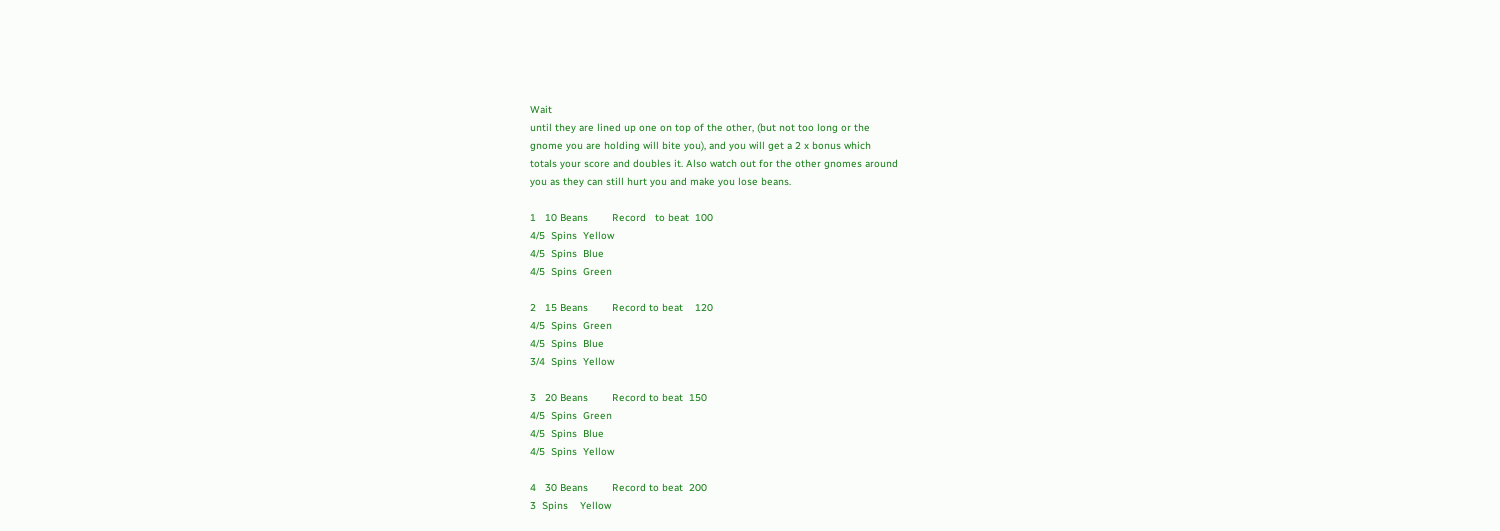Wait
until they are lined up one on top of the other, (but not too long or the
gnome you are holding will bite you), and you will get a 2 x bonus which
totals your score and doubles it. Also watch out for the other gnomes around
you as they can still hurt you and make you lose beans.

1   10 Beans        Record   to beat  100
4/5  Spins  Yellow
4/5  Spins  Blue
4/5  Spins  Green

2   15 Beans        Record to beat    120
4/5  Spins  Green
4/5  Spins  Blue
3/4  Spins  Yellow

3   20 Beans        Record to beat  150
4/5  Spins  Green
4/5  Spins  Blue
4/5  Spins  Yellow

4   30 Beans        Record to beat  200
3  Spins    Yellow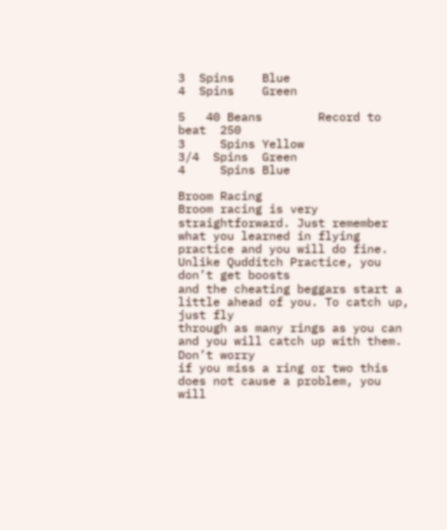3  Spins    Blue
4  Spins    Green

5   40 Beans        Record to beat  250
3     Spins Yellow
3/4  Spins  Green
4     Spins Blue

Broom Racing
Broom racing is very straightforward. Just remember what you learned in flying
practice and you will do fine. Unlike Qudditch Practice, you don’t get boosts
and the cheating beggars start a little ahead of you. To catch up, just fly
through as many rings as you can and you will catch up with them. Don’t worry
if you miss a ring or two this does not cause a problem, you will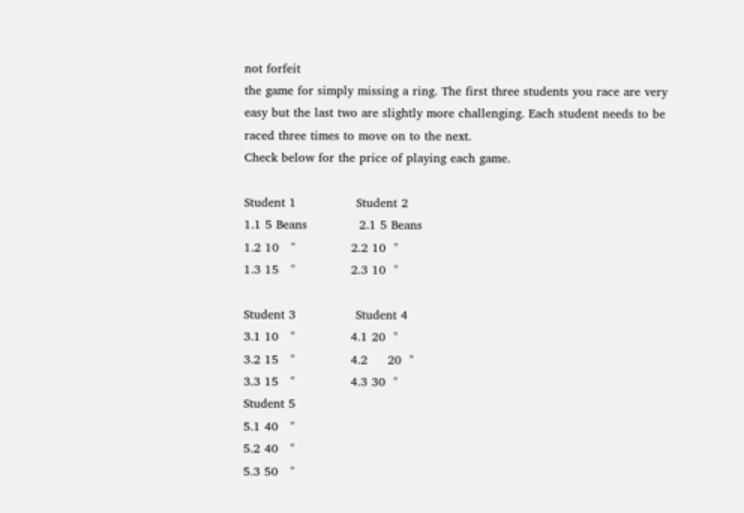not forfeit
the game for simply missing a ring. The first three students you race are very
easy but the last two are slightly more challenging. Each student needs to be
raced three times to move on to the next.
Check below for the price of playing each game.

Student 1               Student 2
1.1 5 Beans             2.1 5 Beans
1.2 10   "              2.2 10  "
1.3 15   "              2.3 10  "

Student 3               Student 4
3.1 10   "              4.1 20  "
3.2 15   "              4.2     20  "
3.3 15   "              4.3 30  "
Student 5
5.1 40   "
5.2 40   "
5.3 50   "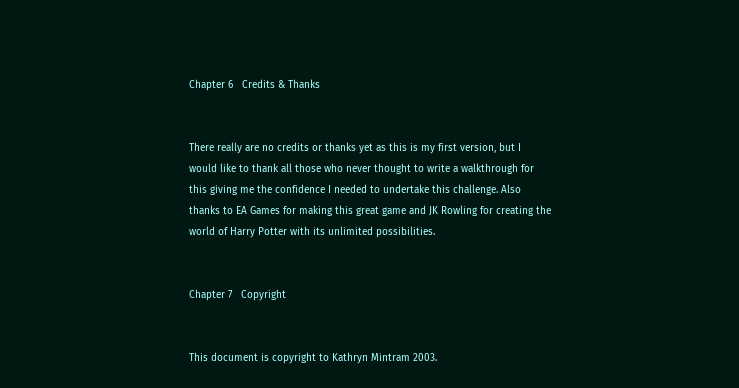Chapter 6   Credits & Thanks


There really are no credits or thanks yet as this is my first version, but I
would like to thank all those who never thought to write a walkthrough for
this giving me the confidence I needed to undertake this challenge. Also
thanks to EA Games for making this great game and JK Rowling for creating the
world of Harry Potter with its unlimited possibilities.


Chapter 7   Copyright


This document is copyright to Kathryn Mintram 2003.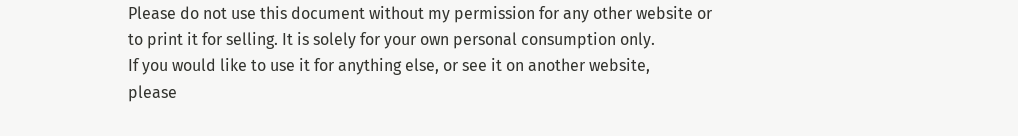Please do not use this document without my permission for any other website or
to print it for selling. It is solely for your own personal consumption only.
If you would like to use it for anything else, or see it on another website,
please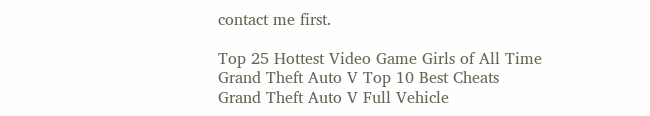contact me first.

Top 25 Hottest Video Game Girls of All Time
Grand Theft Auto V Top 10 Best Cheats
Grand Theft Auto V Full Vehicle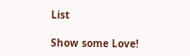List

Show some Love!